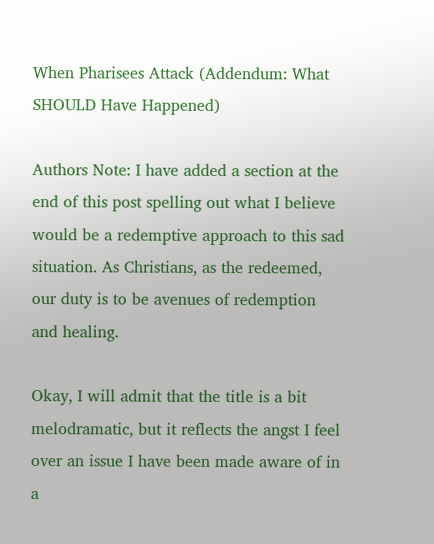When Pharisees Attack (Addendum: What SHOULD Have Happened)

Authors Note: I have added a section at the end of this post spelling out what I believe would be a redemptive approach to this sad situation. As Christians, as the redeemed, our duty is to be avenues of redemption and healing.

Okay, I will admit that the title is a bit melodramatic, but it reflects the angst I feel over an issue I have been made aware of in a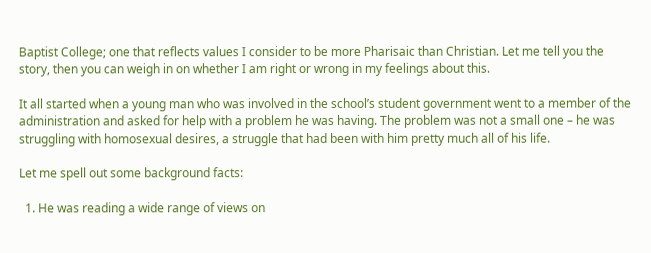Baptist College; one that reflects values I consider to be more Pharisaic than Christian. Let me tell you the story, then you can weigh in on whether I am right or wrong in my feelings about this.

It all started when a young man who was involved in the school’s student government went to a member of the administration and asked for help with a problem he was having. The problem was not a small one – he was struggling with homosexual desires, a struggle that had been with him pretty much all of his life.

Let me spell out some background facts:

  1. He was reading a wide range of views on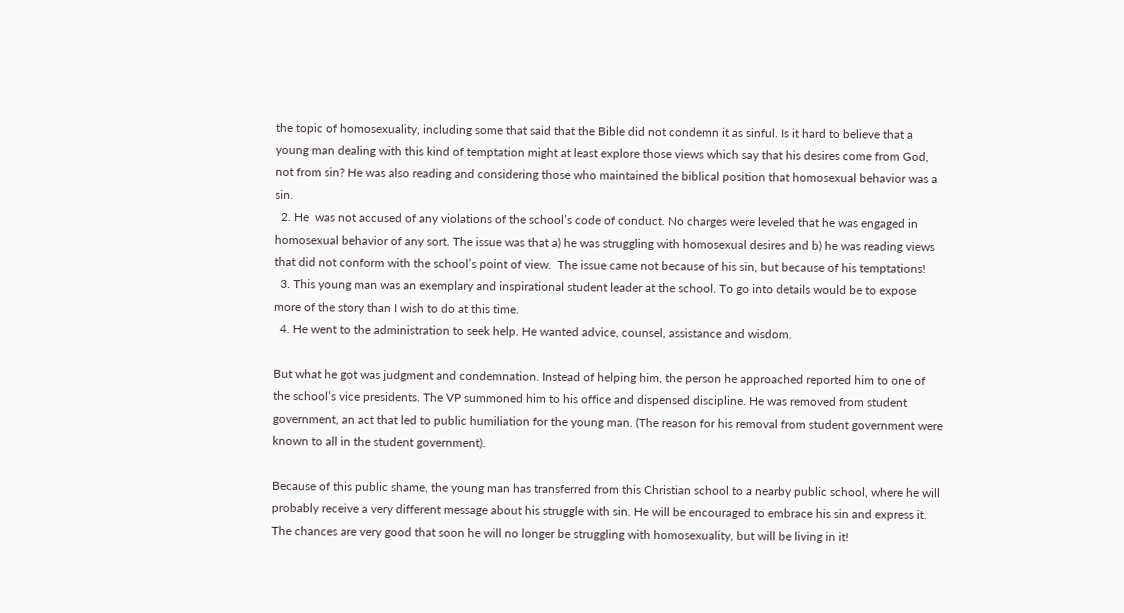the topic of homosexuality, including some that said that the Bible did not condemn it as sinful. Is it hard to believe that a young man dealing with this kind of temptation might at least explore those views which say that his desires come from God, not from sin? He was also reading and considering those who maintained the biblical position that homosexual behavior was a sin.
  2. He  was not accused of any violations of the school’s code of conduct. No charges were leveled that he was engaged in homosexual behavior of any sort. The issue was that a) he was struggling with homosexual desires and b) he was reading views that did not conform with the school’s point of view.  The issue came not because of his sin, but because of his temptations!
  3. This young man was an exemplary and inspirational student leader at the school. To go into details would be to expose more of the story than I wish to do at this time.
  4. He went to the administration to seek help. He wanted advice, counsel, assistance and wisdom.

But what he got was judgment and condemnation. Instead of helping him, the person he approached reported him to one of the school’s vice presidents. The VP summoned him to his office and dispensed discipline. He was removed from student government, an act that led to public humiliation for the young man. (The reason for his removal from student government were known to all in the student government).

Because of this public shame, the young man has transferred from this Christian school to a nearby public school, where he will probably receive a very different message about his struggle with sin. He will be encouraged to embrace his sin and express it. The chances are very good that soon he will no longer be struggling with homosexuality, but will be living in it!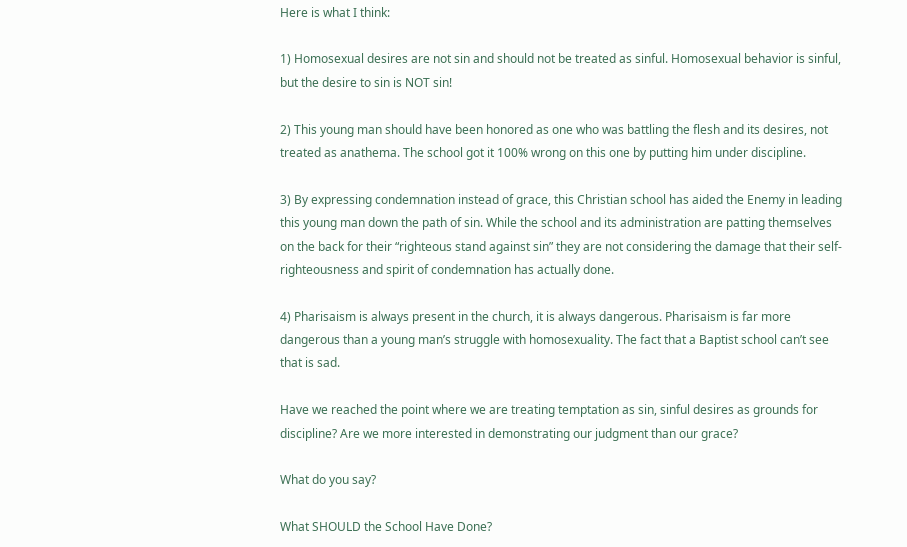Here is what I think:

1) Homosexual desires are not sin and should not be treated as sinful. Homosexual behavior is sinful, but the desire to sin is NOT sin!

2) This young man should have been honored as one who was battling the flesh and its desires, not treated as anathema. The school got it 100% wrong on this one by putting him under discipline.

3) By expressing condemnation instead of grace, this Christian school has aided the Enemy in leading this young man down the path of sin. While the school and its administration are patting themselves on the back for their “righteous stand against sin” they are not considering the damage that their self-righteousness and spirit of condemnation has actually done.

4) Pharisaism is always present in the church, it is always dangerous. Pharisaism is far more dangerous than a young man’s struggle with homosexuality. The fact that a Baptist school can’t see that is sad.

Have we reached the point where we are treating temptation as sin, sinful desires as grounds for discipline? Are we more interested in demonstrating our judgment than our grace?

What do you say?

What SHOULD the School Have Done?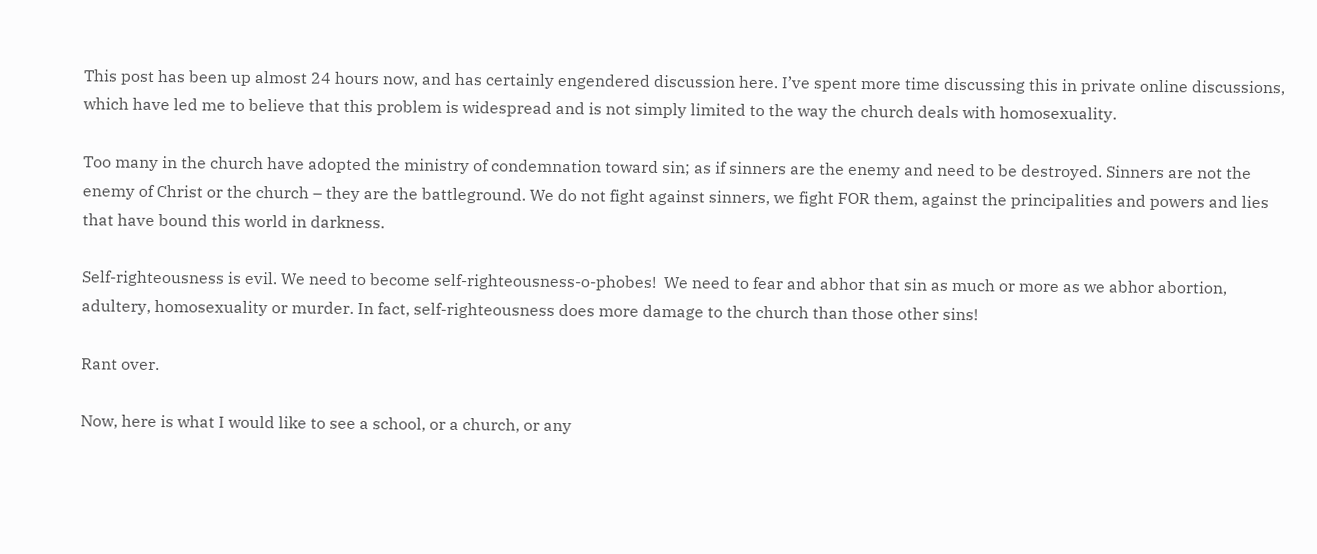This post has been up almost 24 hours now, and has certainly engendered discussion here. I’ve spent more time discussing this in private online discussions, which have led me to believe that this problem is widespread and is not simply limited to the way the church deals with homosexuality.

Too many in the church have adopted the ministry of condemnation toward sin; as if sinners are the enemy and need to be destroyed. Sinners are not the enemy of Christ or the church – they are the battleground. We do not fight against sinners, we fight FOR them, against the principalities and powers and lies that have bound this world in darkness.

Self-righteousness is evil. We need to become self-righteousness-o-phobes!  We need to fear and abhor that sin as much or more as we abhor abortion, adultery, homosexuality or murder. In fact, self-righteousness does more damage to the church than those other sins!

Rant over.

Now, here is what I would like to see a school, or a church, or any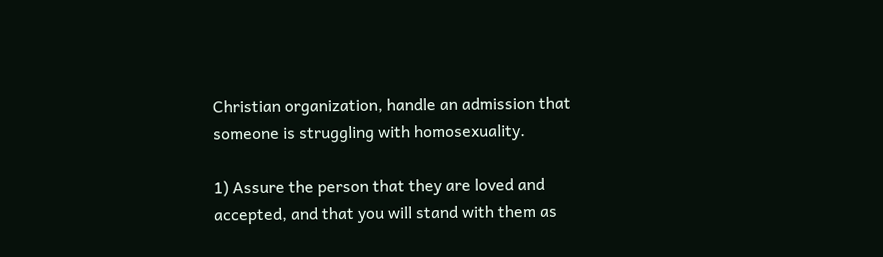Christian organization, handle an admission that someone is struggling with homosexuality.

1) Assure the person that they are loved and accepted, and that you will stand with them as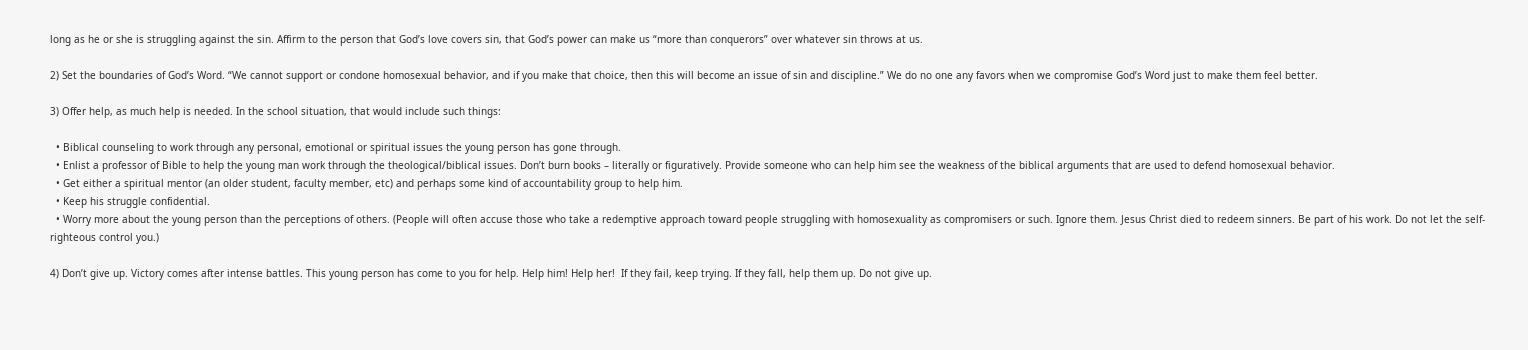long as he or she is struggling against the sin. Affirm to the person that God’s love covers sin, that God’s power can make us “more than conquerors” over whatever sin throws at us.

2) Set the boundaries of God’s Word. “We cannot support or condone homosexual behavior, and if you make that choice, then this will become an issue of sin and discipline.” We do no one any favors when we compromise God’s Word just to make them feel better.

3) Offer help, as much help is needed. In the school situation, that would include such things:

  • Biblical counseling to work through any personal, emotional or spiritual issues the young person has gone through.
  • Enlist a professor of Bible to help the young man work through the theological/biblical issues. Don’t burn books – literally or figuratively. Provide someone who can help him see the weakness of the biblical arguments that are used to defend homosexual behavior.
  • Get either a spiritual mentor (an older student, faculty member, etc) and perhaps some kind of accountability group to help him.
  • Keep his struggle confidential.
  • Worry more about the young person than the perceptions of others. (People will often accuse those who take a redemptive approach toward people struggling with homosexuality as compromisers or such. Ignore them. Jesus Christ died to redeem sinners. Be part of his work. Do not let the self-righteous control you.)

4) Don’t give up. Victory comes after intense battles. This young person has come to you for help. Help him! Help her!  If they fail, keep trying. If they fall, help them up. Do not give up.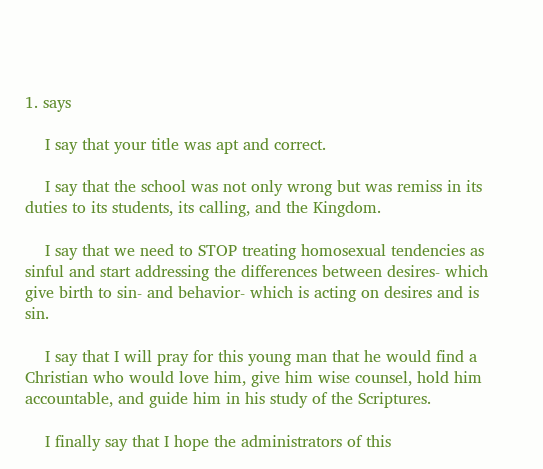1. says

    I say that your title was apt and correct.

    I say that the school was not only wrong but was remiss in its duties to its students, its calling, and the Kingdom.

    I say that we need to STOP treating homosexual tendencies as sinful and start addressing the differences between desires- which give birth to sin- and behavior- which is acting on desires and is sin.

    I say that I will pray for this young man that he would find a Christian who would love him, give him wise counsel, hold him accountable, and guide him in his study of the Scriptures.

    I finally say that I hope the administrators of this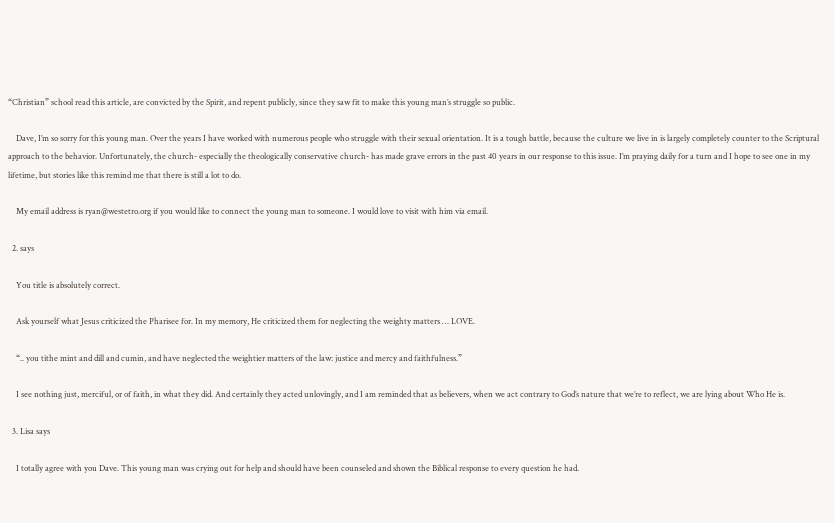“Christian” school read this article, are convicted by the Spirit, and repent publicly, since they saw fit to make this young man’s struggle so public.

    Dave, I’m so sorry for this young man. Over the years I have worked with numerous people who struggle with their sexual orientation. It is a tough battle, because the culture we live in is largely completely counter to the Scriptural approach to the behavior. Unfortunately, the church- especially the theologically conservative church- has made grave errors in the past 40 years in our response to this issue. I’m praying daily for a turn and I hope to see one in my lifetime, but stories like this remind me that there is still a lot to do.

    My email address is ryan@westetro.org if you would like to connect the young man to someone. I would love to visit with him via email.

  2. says

    You title is absolutely correct.

    Ask yourself what Jesus criticized the Pharisee for. In my memory, He criticized them for neglecting the weighty matters … LOVE.

    “.. you tithe mint and dill and cumin, and have neglected the weightier matters of the law: justice and mercy and faithfulness.”

    I see nothing just, merciful, or of faith, in what they did. And certainly they acted unlovingly, and I am reminded that as believers, when we act contrary to God’s nature that we’re to reflect, we are lying about Who He is.

  3. Lisa says

    I totally agree with you Dave. This young man was crying out for help and should have been counseled and shown the Biblical response to every question he had.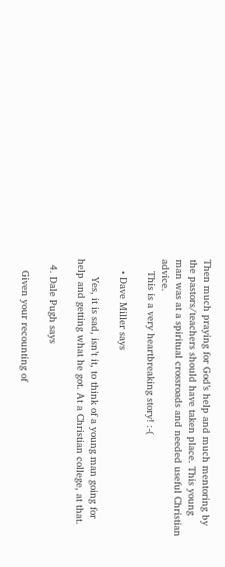Then much praying for God’s help and much mentoring by the pastors/teachers should have taken place. This young man was at a spiritual crossroads and needed useful Christian advice.
    This is a very heartbreaking story! :-(

    • Dave Miller says

      Yes, it is sad, isn’t it, to think of a young man going for help and getting what he got. At a Christian college, at that.

  4. Dale Pugh says

    Given your recounting of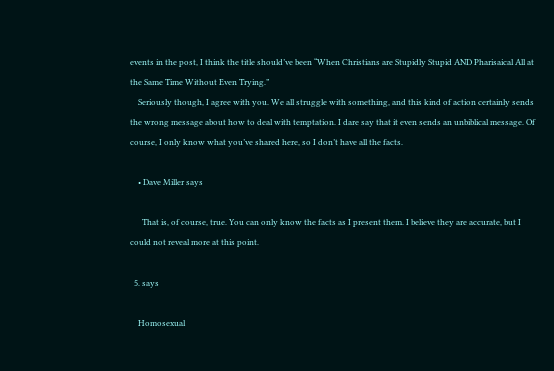events in the post, I think the title should’ve been “When Christians are Stupidly Stupid AND Pharisaical All at the Same Time Without Even Trying.”
    Seriously though, I agree with you. We all struggle with something, and this kind of action certainly sends the wrong message about how to deal with temptation. I dare say that it even sends an unbiblical message. Of course, I only know what you’ve shared here, so I don’t have all the facts.

    • Dave Miller says

      That is, of course, true. You can only know the facts as I present them. I believe they are accurate, but I could not reveal more at this point.

  5. says

    Homosexual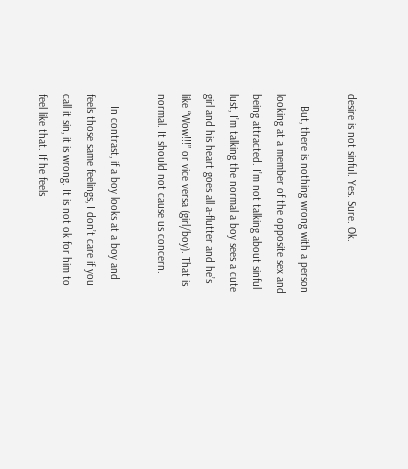desire is not sinful. Yes. Sure. Ok.

    But, there is nothing wrong with a person looking at a member of the opposite sex and being attracted. I’m not talking about sinful lust, I’m talking the normal a boy sees a cute girl and his heart goes all a-flutter and he’s like “Wow!!!” or vice versa (girl/boy). That is normal. It should not cause us concern.

    In contrast, if a boy looks at a boy and feels those same feelings, I don’t care if you call it sin, it is wrong. It is not ok for him to feel like that. If he feels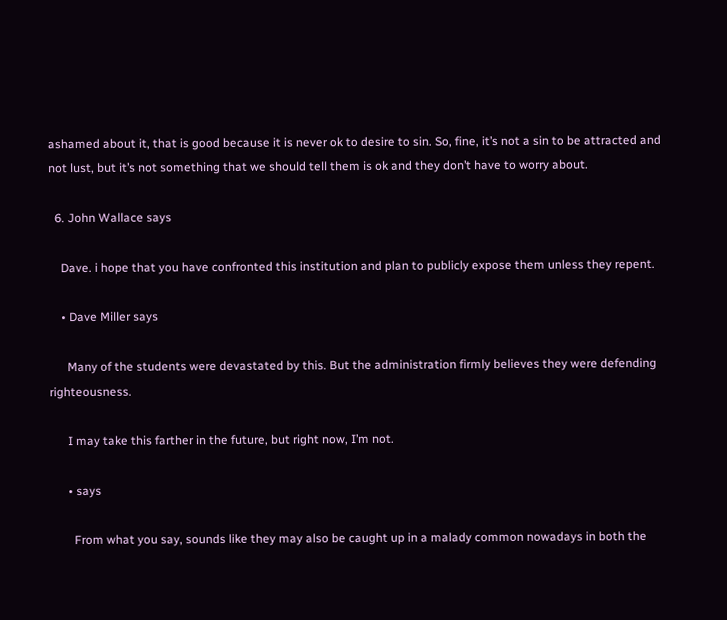ashamed about it, that is good because it is never ok to desire to sin. So, fine, it’s not a sin to be attracted and not lust, but it’s not something that we should tell them is ok and they don’t have to worry about.

  6. John Wallace says

    Dave. i hope that you have confronted this institution and plan to publicly expose them unless they repent.

    • Dave Miller says

      Many of the students were devastated by this. But the administration firmly believes they were defending righteousness.

      I may take this farther in the future, but right now, I’m not.

      • says

        From what you say, sounds like they may also be caught up in a malady common nowadays in both the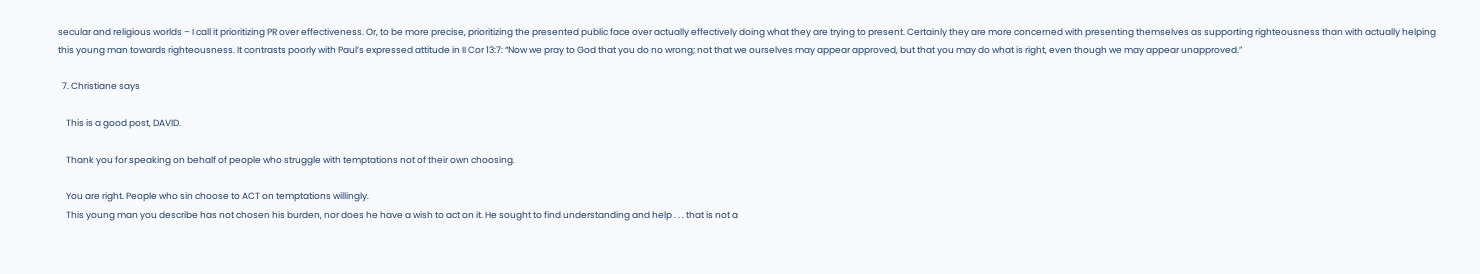secular and religious worlds – I call it prioritizing PR over effectiveness. Or, to be more precise, prioritizing the presented public face over actually effectively doing what they are trying to present. Certainly they are more concerned with presenting themselves as supporting righteousness than with actually helping this young man towards righteousness. It contrasts poorly with Paul’s expressed attitude in II Cor 13:7: “Now we pray to God that you do no wrong; not that we ourselves may appear approved, but that you may do what is right, even though we may appear unapproved.”

  7. Christiane says

    This is a good post, DAVID.

    Thank you for speaking on behalf of people who struggle with temptations not of their own choosing.

    You are right. People who sin choose to ACT on temptations willingly.
    This young man you describe has not chosen his burden, nor does he have a wish to act on it. He sought to find understanding and help . . . that is not a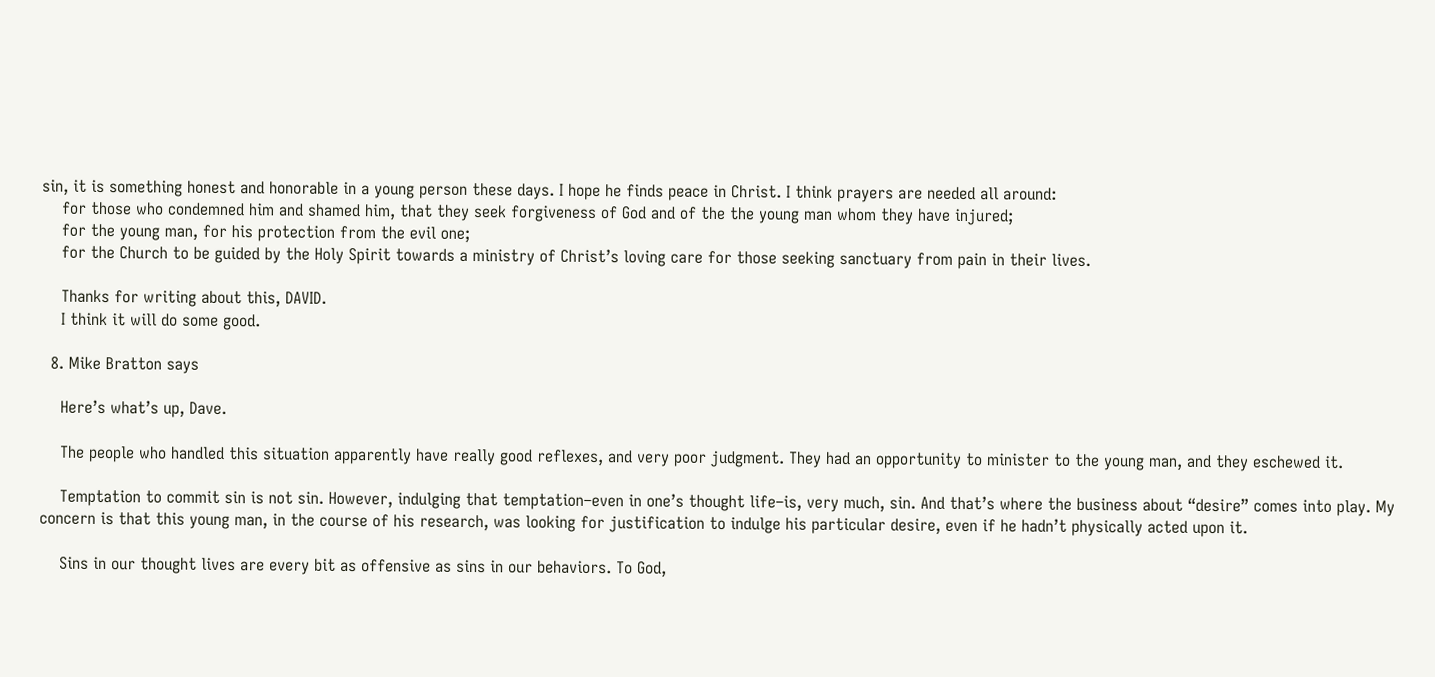sin, it is something honest and honorable in a young person these days. I hope he finds peace in Christ. I think prayers are needed all around:
    for those who condemned him and shamed him, that they seek forgiveness of God and of the the young man whom they have injured;
    for the young man, for his protection from the evil one;
    for the Church to be guided by the Holy Spirit towards a ministry of Christ’s loving care for those seeking sanctuary from pain in their lives.

    Thanks for writing about this, DAVID.
    I think it will do some good.

  8. Mike Bratton says

    Here’s what’s up, Dave.

    The people who handled this situation apparently have really good reflexes, and very poor judgment. They had an opportunity to minister to the young man, and they eschewed it.

    Temptation to commit sin is not sin. However, indulging that temptation–even in one’s thought life–is, very much, sin. And that’s where the business about “desire” comes into play. My concern is that this young man, in the course of his research, was looking for justification to indulge his particular desire, even if he hadn’t physically acted upon it.

    Sins in our thought lives are every bit as offensive as sins in our behaviors. To God,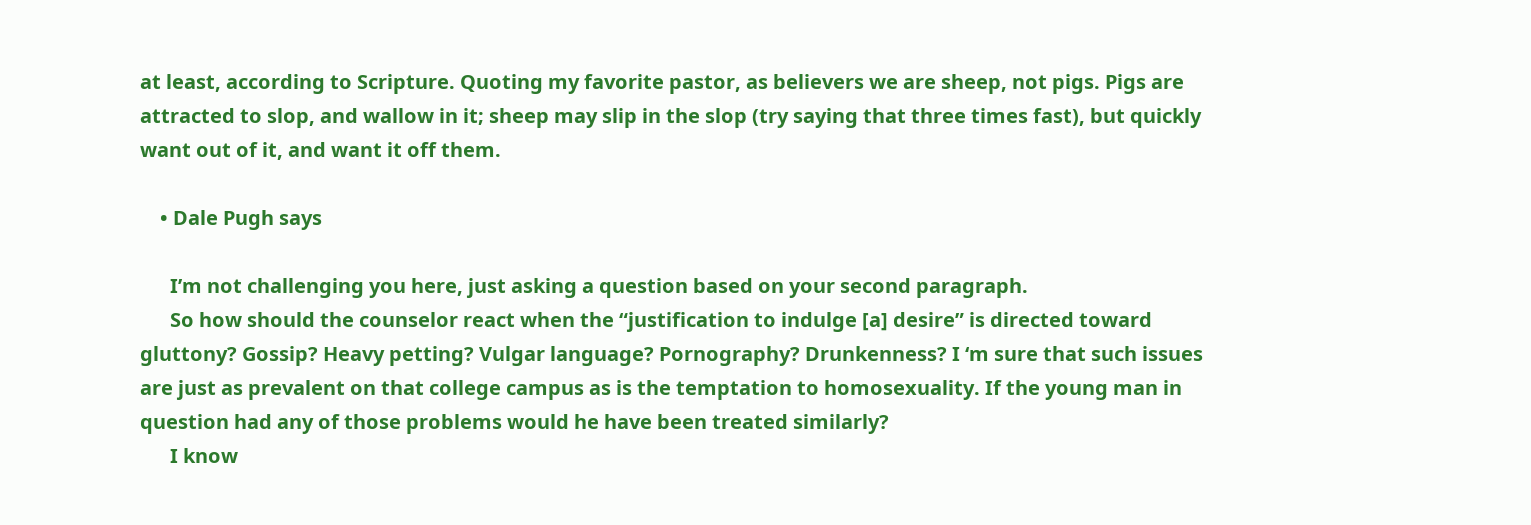at least, according to Scripture. Quoting my favorite pastor, as believers we are sheep, not pigs. Pigs are attracted to slop, and wallow in it; sheep may slip in the slop (try saying that three times fast), but quickly want out of it, and want it off them.

    • Dale Pugh says

      I’m not challenging you here, just asking a question based on your second paragraph.
      So how should the counselor react when the “justification to indulge [a] desire” is directed toward gluttony? Gossip? Heavy petting? Vulgar language? Pornography? Drunkenness? I ‘m sure that such issues are just as prevalent on that college campus as is the temptation to homosexuality. If the young man in question had any of those problems would he have been treated similarly?
      I know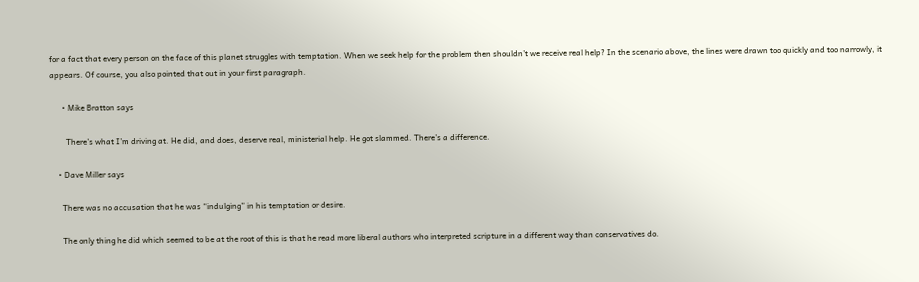for a fact that every person on the face of this planet struggles with temptation. When we seek help for the problem then shouldn’t we receive real help? In the scenario above, the lines were drawn too quickly and too narrowly, it appears. Of course, you also pointed that out in your first paragraph.

      • Mike Bratton says

        There’s what I’m driving at. He did, and does, deserve real, ministerial help. He got slammed. There’s a difference.

    • Dave Miller says

      There was no accusation that he was “indulging” in his temptation or desire.

      The only thing he did which seemed to be at the root of this is that he read more liberal authors who interpreted scripture in a different way than conservatives do.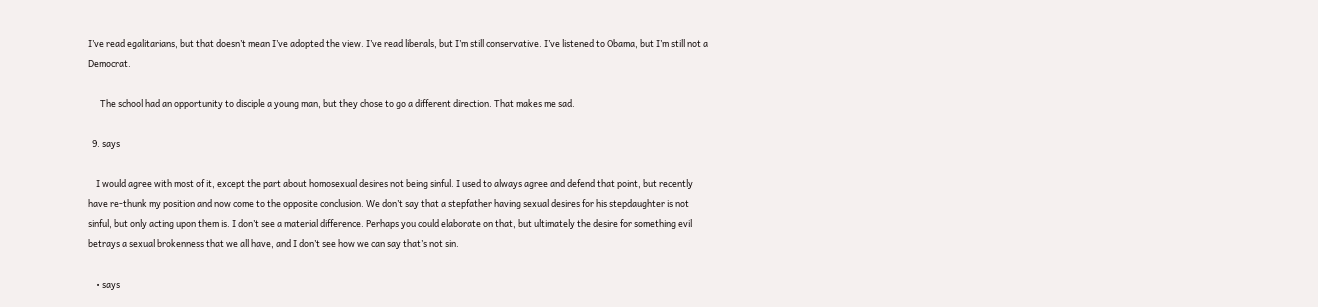I’ve read egalitarians, but that doesn’t mean I’ve adopted the view. I’ve read liberals, but I’m still conservative. I’ve listened to Obama, but I’m still not a Democrat.

      The school had an opportunity to disciple a young man, but they chose to go a different direction. That makes me sad.

  9. says

    I would agree with most of it, except the part about homosexual desires not being sinful. I used to always agree and defend that point, but recently have re-thunk my position and now come to the opposite conclusion. We don’t say that a stepfather having sexual desires for his stepdaughter is not sinful, but only acting upon them is. I don’t see a material difference. Perhaps you could elaborate on that, but ultimately the desire for something evil betrays a sexual brokenness that we all have, and I don’t see how we can say that’s not sin.

    • says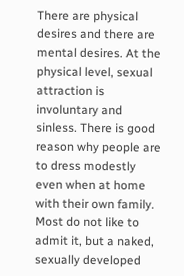There are physical desires and there are mental desires. At the physical level, sexual attraction is involuntary and sinless. There is good reason why people are to dress modestly even when at home with their own family. Most do not like to admit it, but a naked, sexually developed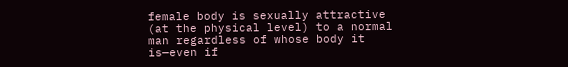female body is sexually attractive (at the physical level) to a normal man regardless of whose body it is—even if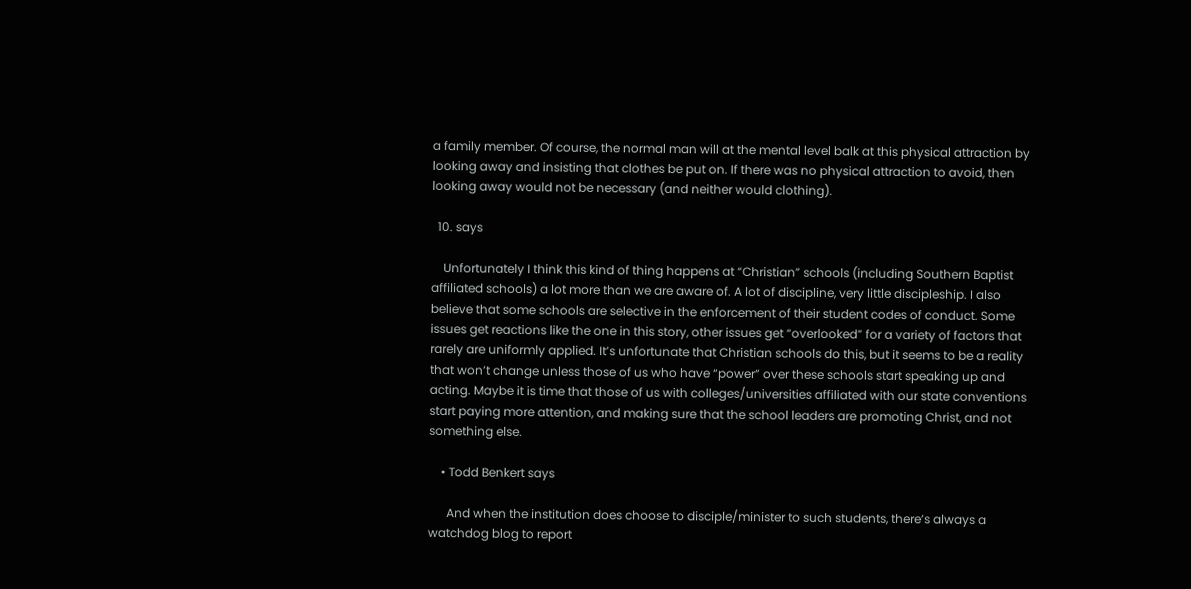a family member. Of course, the normal man will at the mental level balk at this physical attraction by looking away and insisting that clothes be put on. If there was no physical attraction to avoid, then looking away would not be necessary (and neither would clothing).

  10. says

    Unfortunately I think this kind of thing happens at “Christian” schools (including Southern Baptist affiliated schools) a lot more than we are aware of. A lot of discipline, very little discipleship. I also believe that some schools are selective in the enforcement of their student codes of conduct. Some issues get reactions like the one in this story, other issues get “overlooked” for a variety of factors that rarely are uniformly applied. It’s unfortunate that Christian schools do this, but it seems to be a reality that won’t change unless those of us who have “power” over these schools start speaking up and acting. Maybe it is time that those of us with colleges/universities affiliated with our state conventions start paying more attention, and making sure that the school leaders are promoting Christ, and not something else.

    • Todd Benkert says

      And when the institution does choose to disciple/minister to such students, there’s always a watchdog blog to report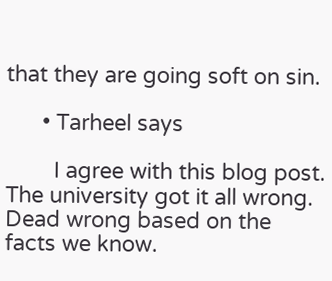that they are going soft on sin.

      • Tarheel says

        I agree with this blog post. The university got it all wrong. Dead wrong based on the facts we know.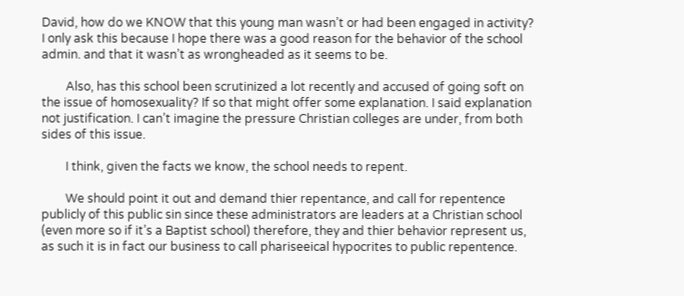David, how do we KNOW that this young man wasn’t or had been engaged in activity? I only ask this because I hope there was a good reason for the behavior of the school admin. and that it wasn’t as wrongheaded as it seems to be.

        Also, has this school been scrutinized a lot recently and accused of going soft on the issue of homosexuality? If so that might offer some explanation. I said explanation not justification. I can’t imagine the pressure Christian colleges are under, from both sides of this issue.

        I think, given the facts we know, the school needs to repent.

        We should point it out and demand thier repentance, and call for repentence publicly of this public sin since these administrators are leaders at a Christian school (even more so if it’s a Baptist school) therefore, they and thier behavior represent us, as such it is in fact our business to call phariseeical hypocrites to public repentence.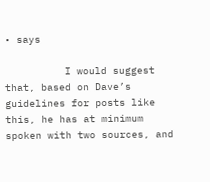• says

          I would suggest that, based on Dave’s guidelines for posts like this, he has at minimum spoken with two sources, and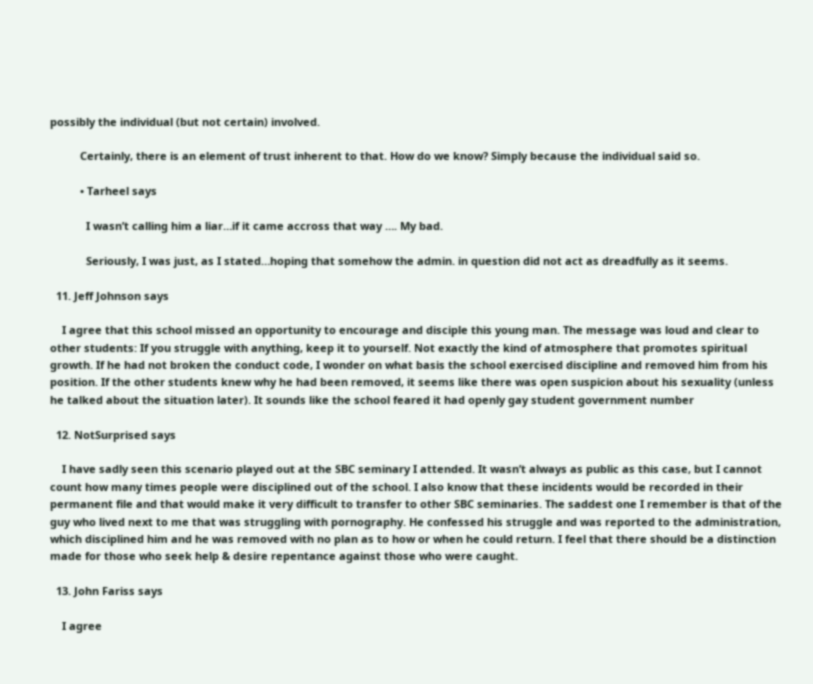possibly the individual (but not certain) involved.

          Certainly, there is an element of trust inherent to that. How do we know? Simply because the individual said so.

          • Tarheel says

            I wasn’t calling him a liar…if it came accross that way …. My bad.

            Seriously, I was just, as I stated…hoping that somehow the admin. in question did not act as dreadfully as it seems.

  11. Jeff Johnson says

    I agree that this school missed an opportunity to encourage and disciple this young man. The message was loud and clear to other students: If you struggle with anything, keep it to yourself. Not exactly the kind of atmosphere that promotes spiritual growth. If he had not broken the conduct code, I wonder on what basis the school exercised discipline and removed him from his position. If the other students knew why he had been removed, it seems like there was open suspicion about his sexuality (unless he talked about the situation later). It sounds like the school feared it had openly gay student government number

  12. NotSurprised says

    I have sadly seen this scenario played out at the SBC seminary I attended. It wasn’t always as public as this case, but I cannot count how many times people were disciplined out of the school. I also know that these incidents would be recorded in their permanent file and that would make it very difficult to transfer to other SBC seminaries. The saddest one I remember is that of the guy who lived next to me that was struggling with pornography. He confessed his struggle and was reported to the administration, which disciplined him and he was removed with no plan as to how or when he could return. I feel that there should be a distinction made for those who seek help & desire repentance against those who were caught.

  13. John Fariss says

    I agree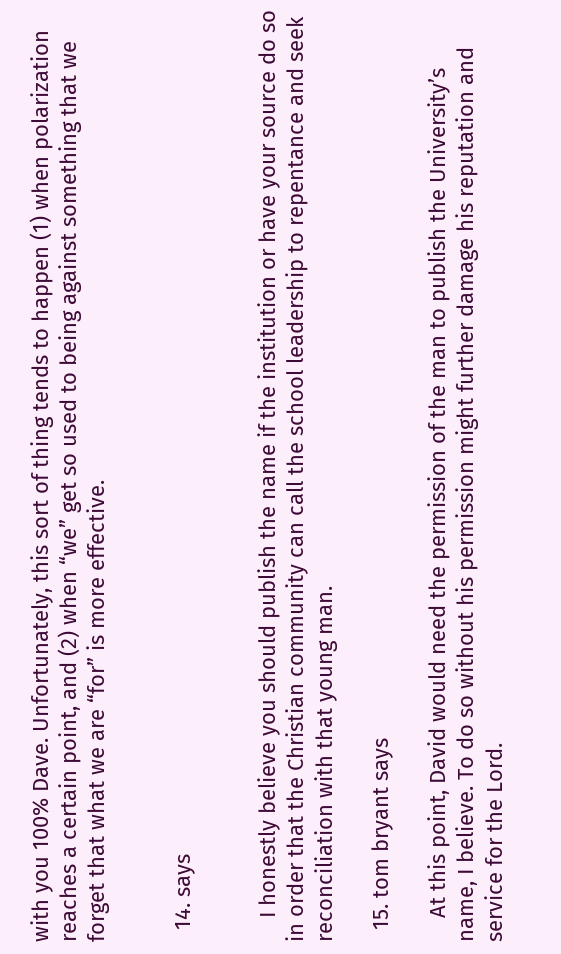with you 100% Dave. Unfortunately, this sort of thing tends to happen (1) when polarization reaches a certain point, and (2) when “we” get so used to being against something that we forget that what we are “for” is more effective.


  14. says


    I honestly believe you should publish the name if the institution or have your source do so in order that the Christian community can call the school leadership to repentance and seek reconciliation with that young man.

  15. tom bryant says

    At this point, David would need the permission of the man to publish the University’s name, I believe. To do so without his permission might further damage his reputation and service for the Lord.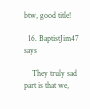btw, good title!

  16. BaptistJim47 says

    They truly sad part is that we,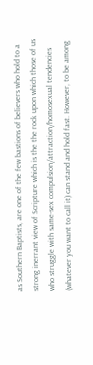as Southern Baptists, are one of the few bastions of believers who hold to a strong inerrant view of Scripture which is the the rock upon which those of us who struggle with same-sex compulsion/attraction/homosexual tendencies (whatever you want to call it) can stand and hold fast. However, to be among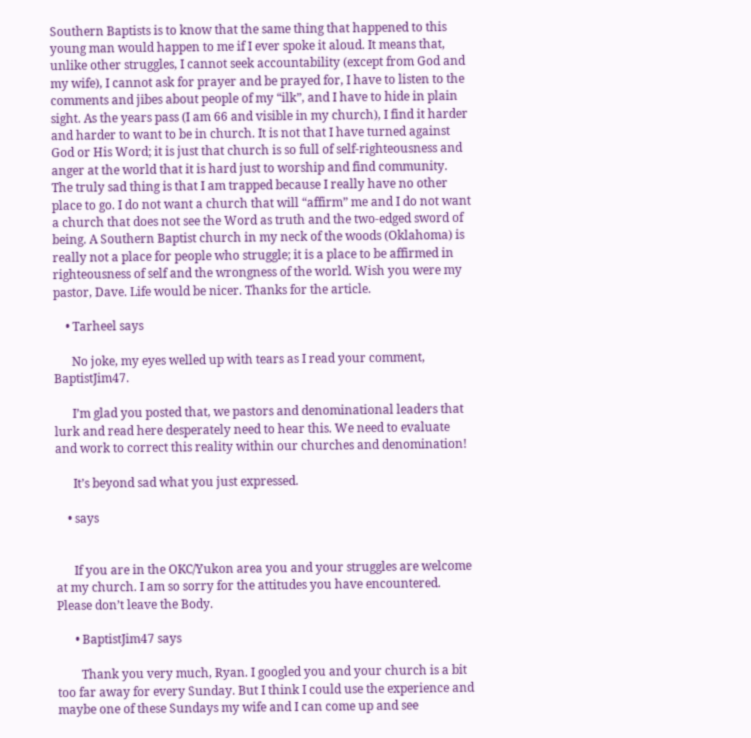Southern Baptists is to know that the same thing that happened to this young man would happen to me if I ever spoke it aloud. It means that, unlike other struggles, I cannot seek accountability (except from God and my wife), I cannot ask for prayer and be prayed for, I have to listen to the comments and jibes about people of my “ilk”, and I have to hide in plain sight. As the years pass (I am 66 and visible in my church), I find it harder and harder to want to be in church. It is not that I have turned against God or His Word; it is just that church is so full of self-righteousness and anger at the world that it is hard just to worship and find community. The truly sad thing is that I am trapped because I really have no other place to go. I do not want a church that will “affirm” me and I do not want a church that does not see the Word as truth and the two-edged sword of being. A Southern Baptist church in my neck of the woods (Oklahoma) is really not a place for people who struggle; it is a place to be affirmed in righteousness of self and the wrongness of the world. Wish you were my pastor, Dave. Life would be nicer. Thanks for the article.

    • Tarheel says

      No joke, my eyes welled up with tears as I read your comment, BaptistJim47.

      I’m glad you posted that, we pastors and denominational leaders that lurk and read here desperately need to hear this. We need to evaluate and work to correct this reality within our churches and denomination!

      It’s beyond sad what you just expressed.

    • says


      If you are in the OKC/Yukon area you and your struggles are welcome at my church. I am so sorry for the attitudes you have encountered. Please don’t leave the Body.

      • BaptistJim47 says

        Thank you very much, Ryan. I googled you and your church is a bit too far away for every Sunday. But I think I could use the experience and maybe one of these Sundays my wife and I can come up and see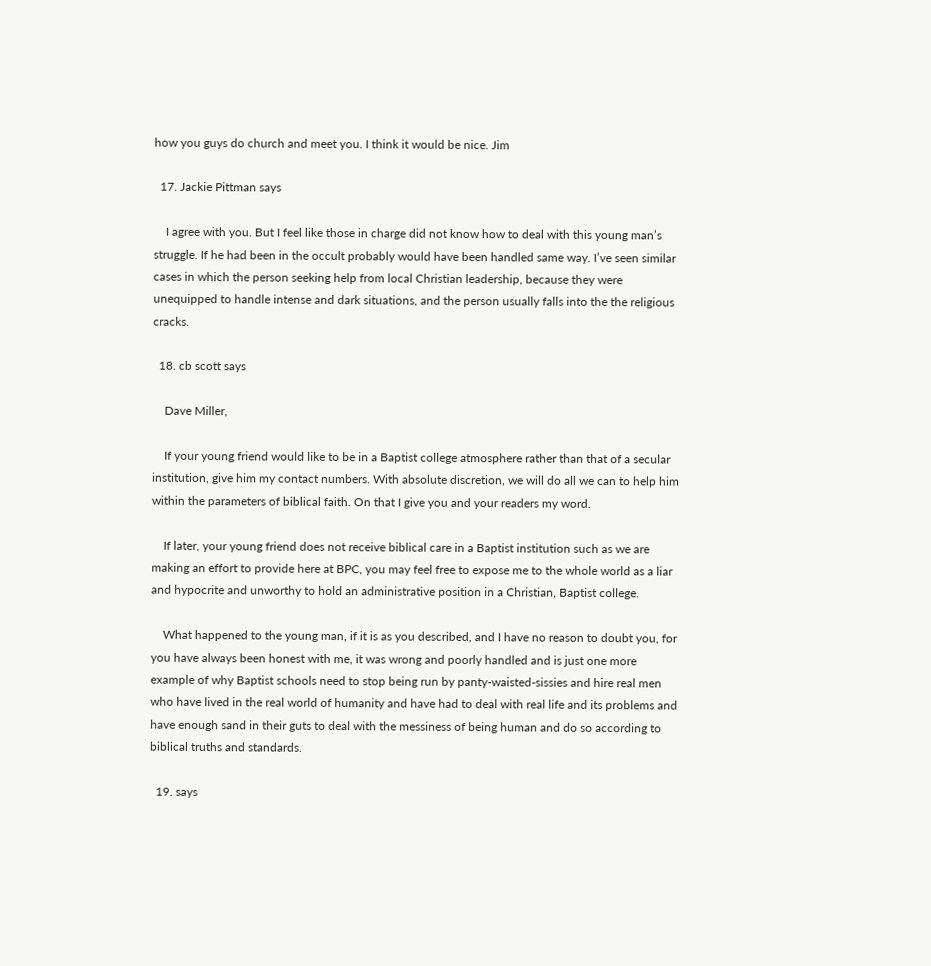how you guys do church and meet you. I think it would be nice. Jim

  17. Jackie Pittman says

    I agree with you. But I feel like those in charge did not know how to deal with this young man’s struggle. If he had been in the occult probably would have been handled same way. I’ve seen similar cases in which the person seeking help from local Christian leadership, because they were unequipped to handle intense and dark situations, and the person usually falls into the the religious cracks.

  18. cb scott says

    Dave Miller,

    If your young friend would like to be in a Baptist college atmosphere rather than that of a secular institution, give him my contact numbers. With absolute discretion, we will do all we can to help him within the parameters of biblical faith. On that I give you and your readers my word.

    If later, your young friend does not receive biblical care in a Baptist institution such as we are making an effort to provide here at BPC, you may feel free to expose me to the whole world as a liar and hypocrite and unworthy to hold an administrative position in a Christian, Baptist college.

    What happened to the young man, if it is as you described, and I have no reason to doubt you, for you have always been honest with me, it was wrong and poorly handled and is just one more example of why Baptist schools need to stop being run by panty-waisted-sissies and hire real men who have lived in the real world of humanity and have had to deal with real life and its problems and have enough sand in their guts to deal with the messiness of being human and do so according to biblical truths and standards.

  19. says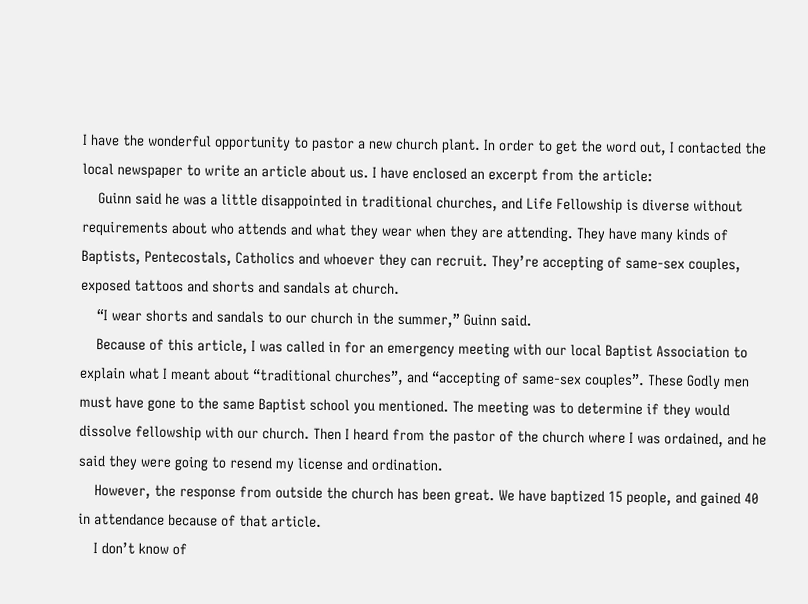I have the wonderful opportunity to pastor a new church plant. In order to get the word out, I contacted the local newspaper to write an article about us. I have enclosed an excerpt from the article:
    Guinn said he was a little disappointed in traditional churches, and Life Fellowship is diverse without requirements about who attends and what they wear when they are attending. They have many kinds of Baptists, Pentecostals, Catholics and whoever they can recruit. They’re accepting of same-sex couples, exposed tattoos and shorts and sandals at church.
    “I wear shorts and sandals to our church in the summer,” Guinn said.
    Because of this article, I was called in for an emergency meeting with our local Baptist Association to explain what I meant about “traditional churches”, and “accepting of same-sex couples”. These Godly men must have gone to the same Baptist school you mentioned. The meeting was to determine if they would dissolve fellowship with our church. Then I heard from the pastor of the church where I was ordained, and he said they were going to resend my license and ordination.
    However, the response from outside the church has been great. We have baptized 15 people, and gained 40 in attendance because of that article.
    I don’t know of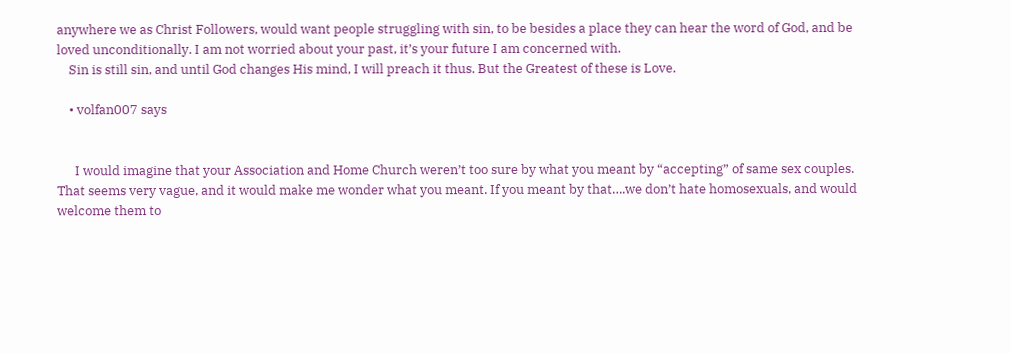anywhere we as Christ Followers, would want people struggling with sin, to be besides a place they can hear the word of God, and be loved unconditionally. I am not worried about your past, it’s your future I am concerned with.
    Sin is still sin, and until God changes His mind, I will preach it thus. But the Greatest of these is Love.

    • volfan007 says


      I would imagine that your Association and Home Church weren’t too sure by what you meant by “accepting” of same sex couples. That seems very vague, and it would make me wonder what you meant. If you meant by that….we don’t hate homosexuals, and would welcome them to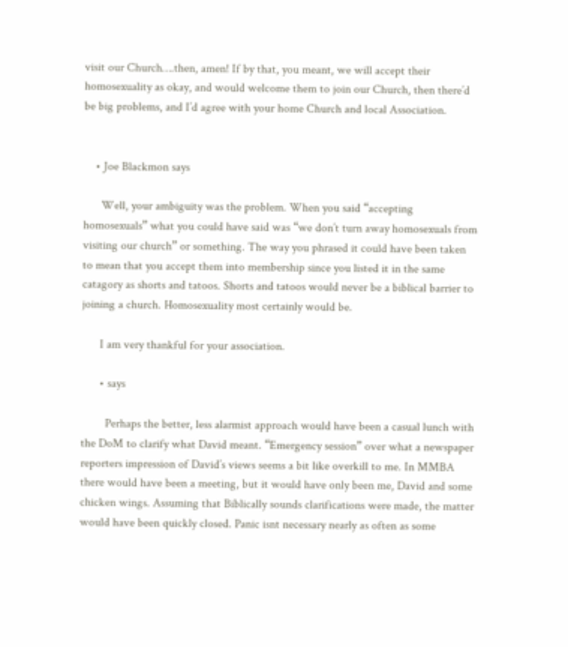visit our Church….then, amen! If by that, you meant, we will accept their homosexuality as okay, and would welcome them to join our Church, then there’d be big problems, and I’d agree with your home Church and local Association.


    • Joe Blackmon says

      Well, your ambiguity was the problem. When you said “accepting homosexuals” what you could have said was “we don’t turn away homosexuals from visiting our church” or something. The way you phrased it could have been taken to mean that you accept them into membership since you listed it in the same catagory as shorts and tatoos. Shorts and tatoos would never be a biblical barrier to joining a church. Homosexuality most certainly would be.

      I am very thankful for your association.

      • says

        Perhaps the better, less alarmist approach would have been a casual lunch with the DoM to clarify what David meant. “Emergency session” over what a newspaper reporters impression of David’s views seems a bit like overkill to me. In MMBA there would have been a meeting, but it would have only been me, David and some chicken wings. Assuming that Biblically sounds clarifications were made, the matter would have been quickly closed. Panic isnt necessary nearly as often as some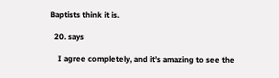Baptists think it is.

  20. says

    I agree completely, and it’s amazing to see the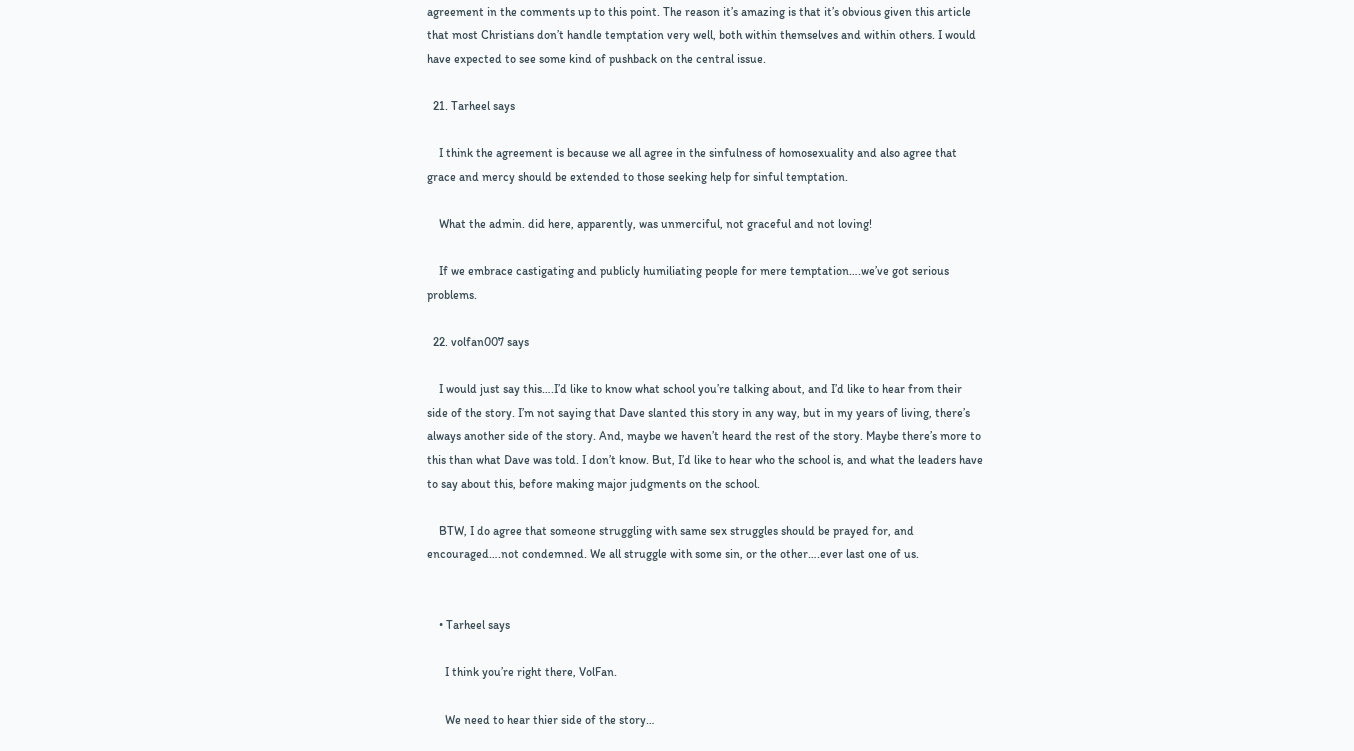agreement in the comments up to this point. The reason it’s amazing is that it’s obvious given this article that most Christians don’t handle temptation very well, both within themselves and within others. I would have expected to see some kind of pushback on the central issue.

  21. Tarheel says

    I think the agreement is because we all agree in the sinfulness of homosexuality and also agree that grace and mercy should be extended to those seeking help for sinful temptation.

    What the admin. did here, apparently, was unmerciful, not graceful and not loving!

    If we embrace castigating and publicly humiliating people for mere temptation….we’ve got serious problems.

  22. volfan007 says

    I would just say this….I’d like to know what school you’re talking about, and I’d like to hear from their side of the story. I’m not saying that Dave slanted this story in any way, but in my years of living, there’s always another side of the story. And, maybe we haven’t heard the rest of the story. Maybe there’s more to this than what Dave was told. I don’t know. But, I’d like to hear who the school is, and what the leaders have to say about this, before making major judgments on the school.

    BTW, I do agree that someone struggling with same sex struggles should be prayed for, and encouraged….not condemned. We all struggle with some sin, or the other….ever last one of us.


    • Tarheel says

      I think you’re right there, VolFan.

      We need to hear thier side of the story…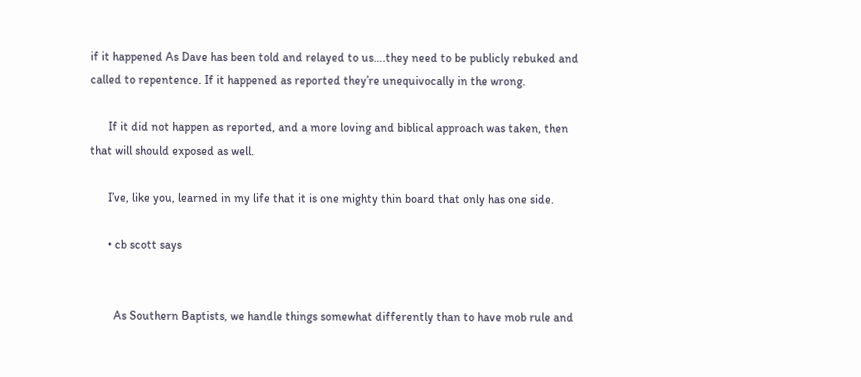if it happened As Dave has been told and relayed to us….they need to be publicly rebuked and called to repentence. If it happened as reported they’re unequivocally in the wrong.

      If it did not happen as reported, and a more loving and biblical approach was taken, then that will should exposed as well.

      I’ve, like you, learned in my life that it is one mighty thin board that only has one side.

      • cb scott says


        As Southern Baptists, we handle things somewhat differently than to have mob rule and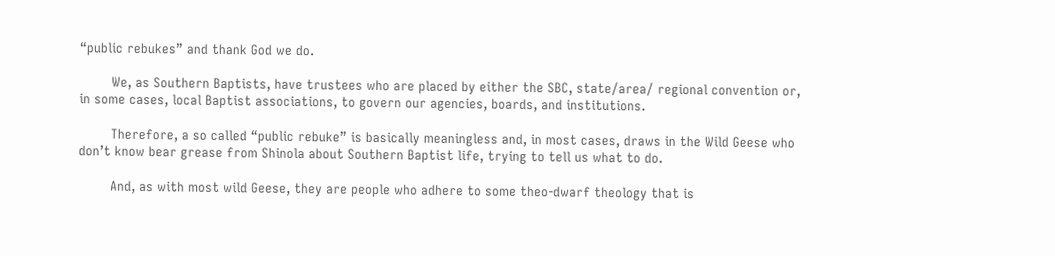“public rebukes” and thank God we do.

        We, as Southern Baptists, have trustees who are placed by either the SBC, state/area/ regional convention or, in some cases, local Baptist associations, to govern our agencies, boards, and institutions.

        Therefore, a so called “public rebuke” is basically meaningless and, in most cases, draws in the Wild Geese who don’t know bear grease from Shinola about Southern Baptist life, trying to tell us what to do.

        And, as with most wild Geese, they are people who adhere to some theo-dwarf theology that is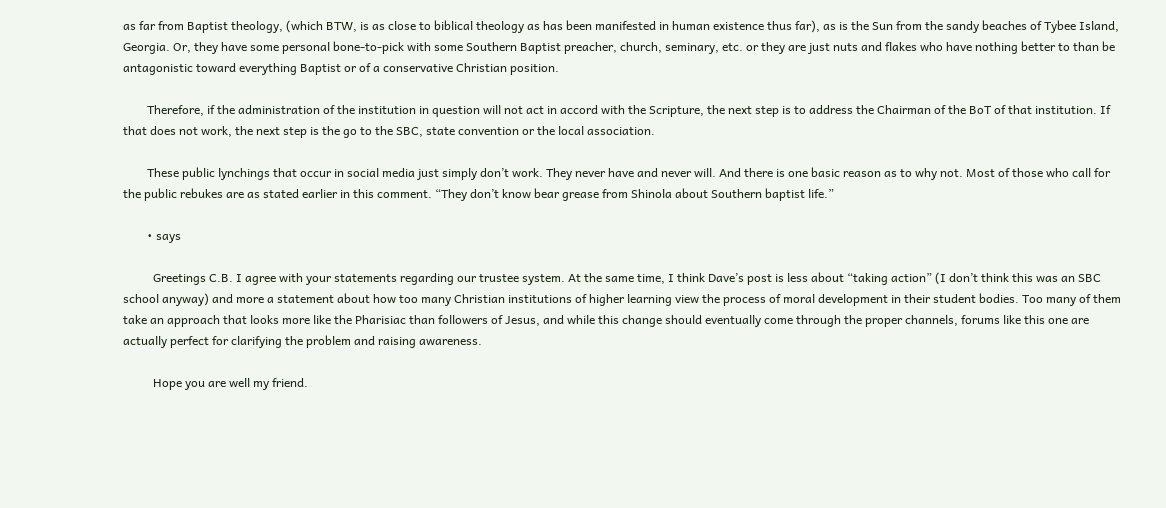as far from Baptist theology, (which BTW, is as close to biblical theology as has been manifested in human existence thus far), as is the Sun from the sandy beaches of Tybee Island, Georgia. Or, they have some personal bone-to-pick with some Southern Baptist preacher, church, seminary, etc. or they are just nuts and flakes who have nothing better to than be antagonistic toward everything Baptist or of a conservative Christian position.

        Therefore, if the administration of the institution in question will not act in accord with the Scripture, the next step is to address the Chairman of the BoT of that institution. If that does not work, the next step is the go to the SBC, state convention or the local association.

        These public lynchings that occur in social media just simply don’t work. They never have and never will. And there is one basic reason as to why not. Most of those who call for the public rebukes are as stated earlier in this comment. “They don’t know bear grease from Shinola about Southern baptist life.”

        • says

          Greetings C.B. I agree with your statements regarding our trustee system. At the same time, I think Dave’s post is less about “taking action” (I don’t think this was an SBC school anyway) and more a statement about how too many Christian institutions of higher learning view the process of moral development in their student bodies. Too many of them take an approach that looks more like the Pharisiac than followers of Jesus, and while this change should eventually come through the proper channels, forums like this one are actually perfect for clarifying the problem and raising awareness.

          Hope you are well my friend.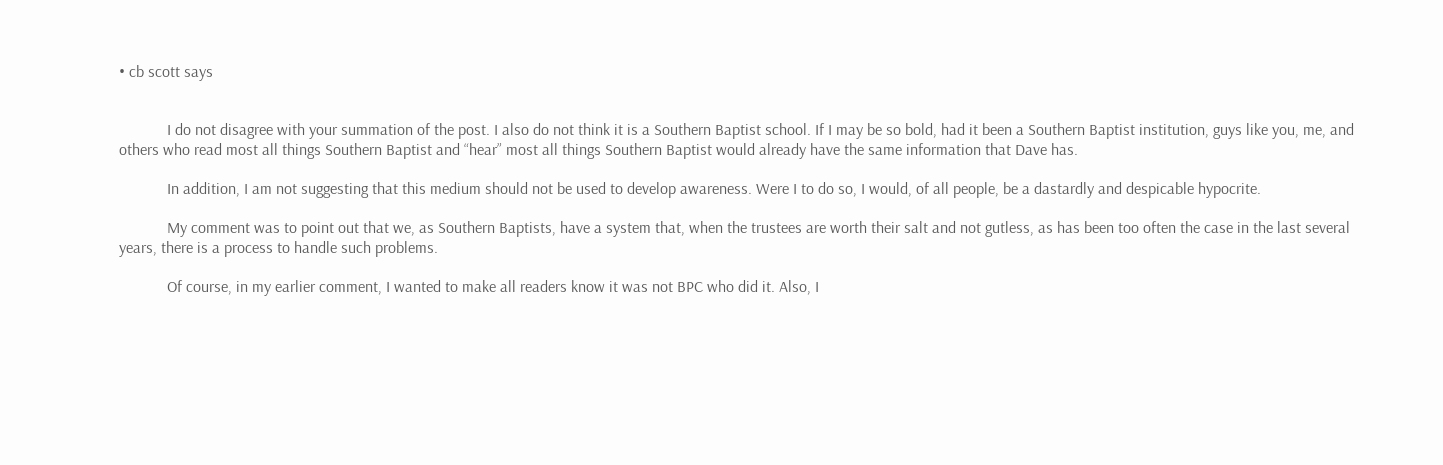• cb scott says


            I do not disagree with your summation of the post. I also do not think it is a Southern Baptist school. If I may be so bold, had it been a Southern Baptist institution, guys like you, me, and others who read most all things Southern Baptist and “hear” most all things Southern Baptist would already have the same information that Dave has.

            In addition, I am not suggesting that this medium should not be used to develop awareness. Were I to do so, I would, of all people, be a dastardly and despicable hypocrite.

            My comment was to point out that we, as Southern Baptists, have a system that, when the trustees are worth their salt and not gutless, as has been too often the case in the last several years, there is a process to handle such problems.

            Of course, in my earlier comment, I wanted to make all readers know it was not BPC who did it. Also, I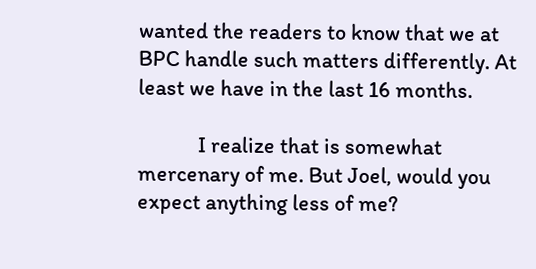wanted the readers to know that we at BPC handle such matters differently. At least we have in the last 16 months.

            I realize that is somewhat mercenary of me. But Joel, would you expect anything less of me?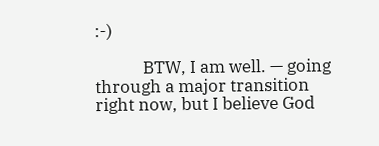:-)

            BTW, I am well. — going through a major transition right now, but I believe God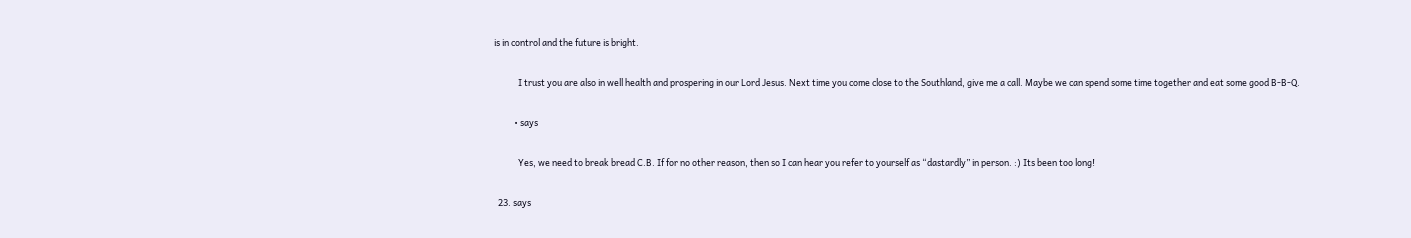is in control and the future is bright.

            I trust you are also in well health and prospering in our Lord Jesus. Next time you come close to the Southland, give me a call. Maybe we can spend some time together and eat some good B-B-Q.

          • says

            Yes, we need to break bread C.B. If for no other reason, then so I can hear you refer to yourself as “dastardly” in person. :) Its been too long!

  23. says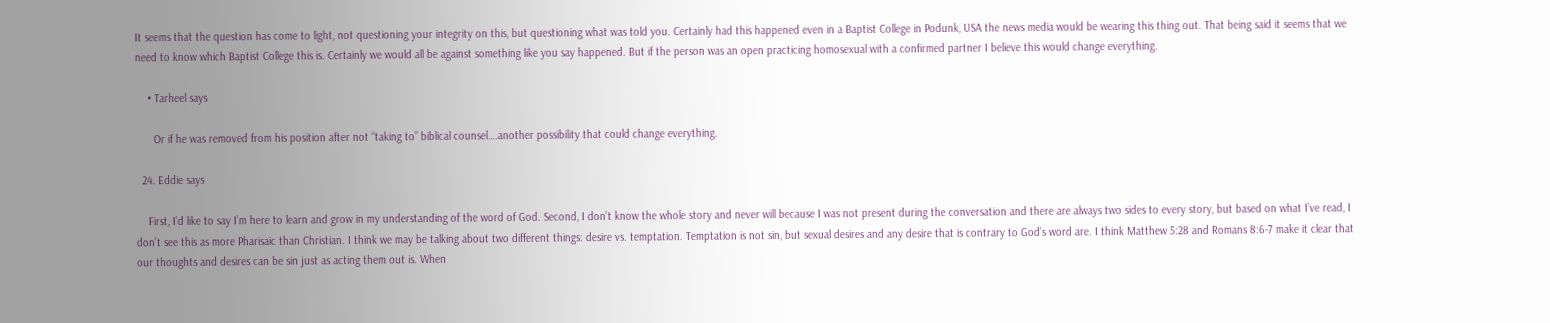It seems that the question has come to light, not questioning your integrity on this, but questioning what was told you. Certainly had this happened even in a Baptist College in Podunk, USA the news media would be wearing this thing out. That being said it seems that we need to know which Baptist College this is. Certainly we would all be against something like you say happened. But if the person was an open practicing homosexual with a confirmed partner I believe this would change everything.

    • Tarheel says

      Or if he was removed from his position after not “taking to” biblical counsel….another possibility that could change everything.

  24. Eddie says

    First, I’d like to say I’m here to learn and grow in my understanding of the word of God. Second, I don’t know the whole story and never will because I was not present during the conversation and there are always two sides to every story, but based on what I’ve read, I don’t see this as more Pharisaic than Christian. I think we may be talking about two different things: desire vs. temptation. Temptation is not sin, but sexual desires and any desire that is contrary to God’s word are. I think Matthew 5:28 and Romans 8:6-7 make it clear that our thoughts and desires can be sin just as acting them out is. When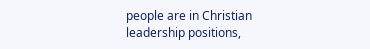people are in Christian leadership positions,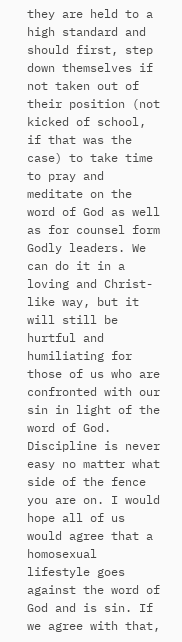they are held to a high standard and should first, step down themselves if not taken out of their position (not kicked of school, if that was the case) to take time to pray and meditate on the word of God as well as for counsel form Godly leaders. We can do it in a loving and Christ-like way, but it will still be hurtful and humiliating for those of us who are confronted with our sin in light of the word of God. Discipline is never easy no matter what side of the fence you are on. I would hope all of us would agree that a homosexual lifestyle goes against the word of God and is sin. If we agree with that,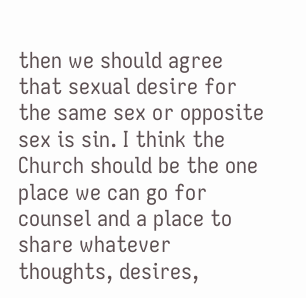then we should agree that sexual desire for the same sex or opposite sex is sin. I think the Church should be the one place we can go for counsel and a place to share whatever thoughts, desires,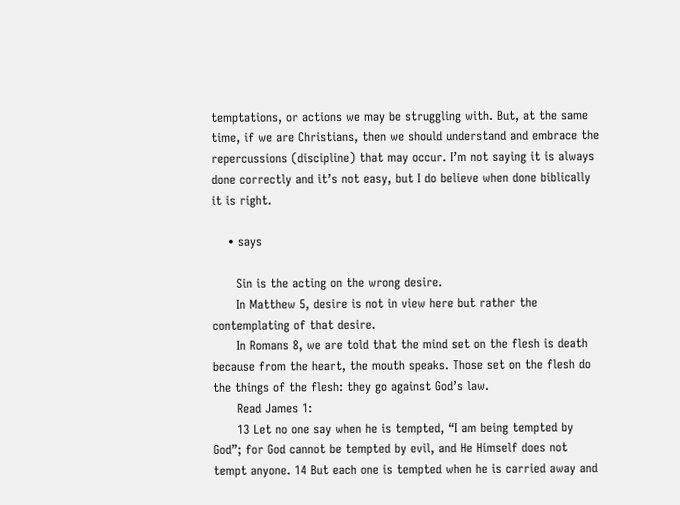temptations, or actions we may be struggling with. But, at the same time, if we are Christians, then we should understand and embrace the repercussions (discipline) that may occur. I’m not saying it is always done correctly and it’s not easy, but I do believe when done biblically it is right.

    • says

      Sin is the acting on the wrong desire.
      In Matthew 5, desire is not in view here but rather the contemplating of that desire.
      In Romans 8, we are told that the mind set on the flesh is death because from the heart, the mouth speaks. Those set on the flesh do the things of the flesh: they go against God’s law.
      Read James 1:
      13 Let no one say when he is tempted, “I am being tempted by God”; for God cannot be tempted by evil, and He Himself does not tempt anyone. 14 But each one is tempted when he is carried away and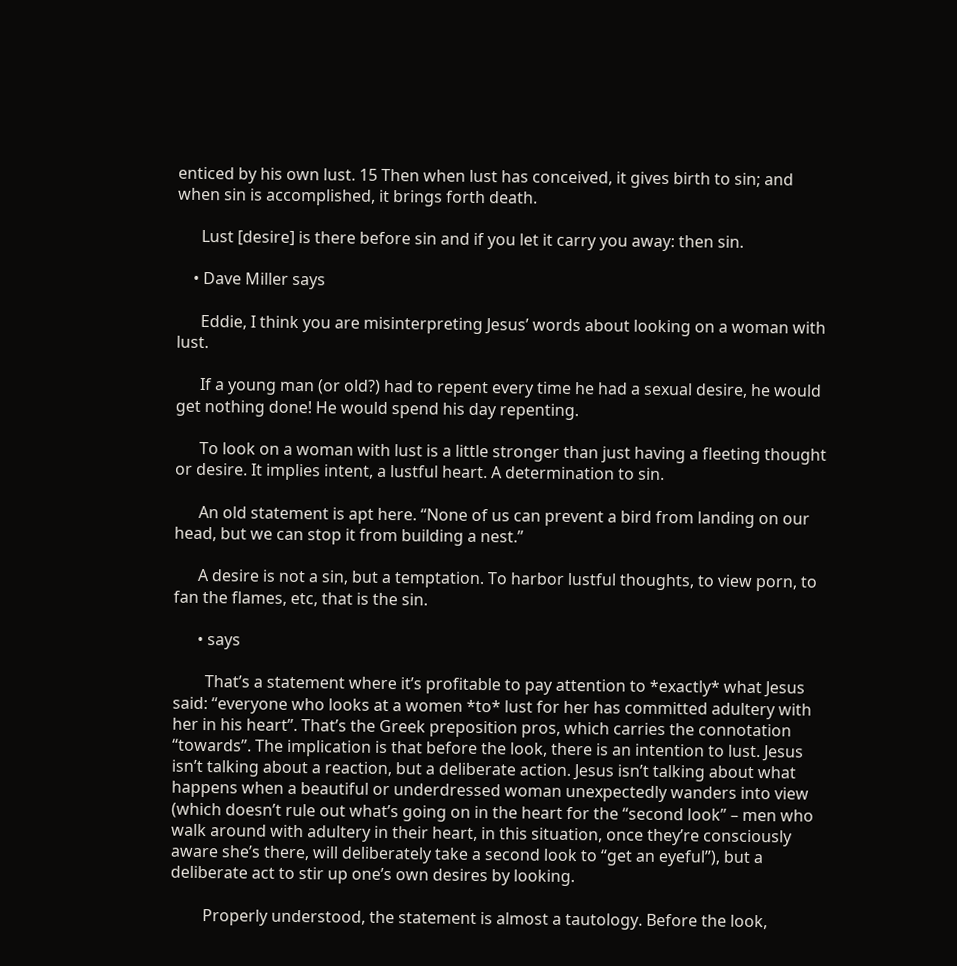enticed by his own lust. 15 Then when lust has conceived, it gives birth to sin; and when sin is accomplished, it brings forth death.

      Lust [desire] is there before sin and if you let it carry you away: then sin.

    • Dave Miller says

      Eddie, I think you are misinterpreting Jesus’ words about looking on a woman with lust.

      If a young man (or old?) had to repent every time he had a sexual desire, he would get nothing done! He would spend his day repenting.

      To look on a woman with lust is a little stronger than just having a fleeting thought or desire. It implies intent, a lustful heart. A determination to sin.

      An old statement is apt here. “None of us can prevent a bird from landing on our head, but we can stop it from building a nest.”

      A desire is not a sin, but a temptation. To harbor lustful thoughts, to view porn, to fan the flames, etc, that is the sin.

      • says

        That’s a statement where it’s profitable to pay attention to *exactly* what Jesus said: “everyone who looks at a women *to* lust for her has committed adultery with her in his heart”. That’s the Greek preposition pros, which carries the connotation “towards”. The implication is that before the look, there is an intention to lust. Jesus isn’t talking about a reaction, but a deliberate action. Jesus isn’t talking about what happens when a beautiful or underdressed woman unexpectedly wanders into view (which doesn’t rule out what’s going on in the heart for the “second look” – men who walk around with adultery in their heart, in this situation, once they’re consciously aware she’s there, will deliberately take a second look to “get an eyeful”), but a deliberate act to stir up one’s own desires by looking.

        Properly understood, the statement is almost a tautology. Before the look,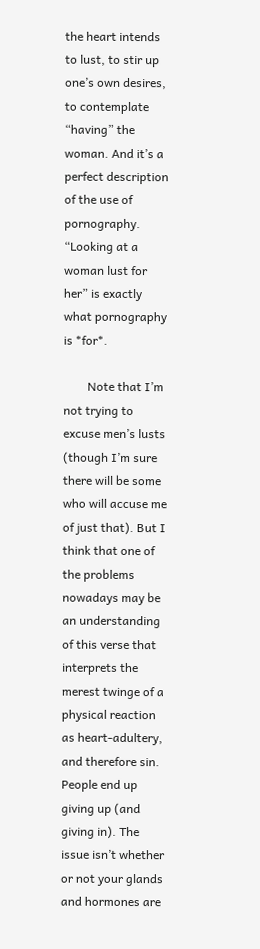the heart intends to lust, to stir up one’s own desires, to contemplate “having” the woman. And it’s a perfect description of the use of pornography. “Looking at a woman lust for her” is exactly what pornography is *for*.

        Note that I’m not trying to excuse men’s lusts (though I’m sure there will be some who will accuse me of just that). But I think that one of the problems nowadays may be an understanding of this verse that interprets the merest twinge of a physical reaction as heart-adultery, and therefore sin. People end up giving up (and giving in). The issue isn’t whether or not your glands and hormones are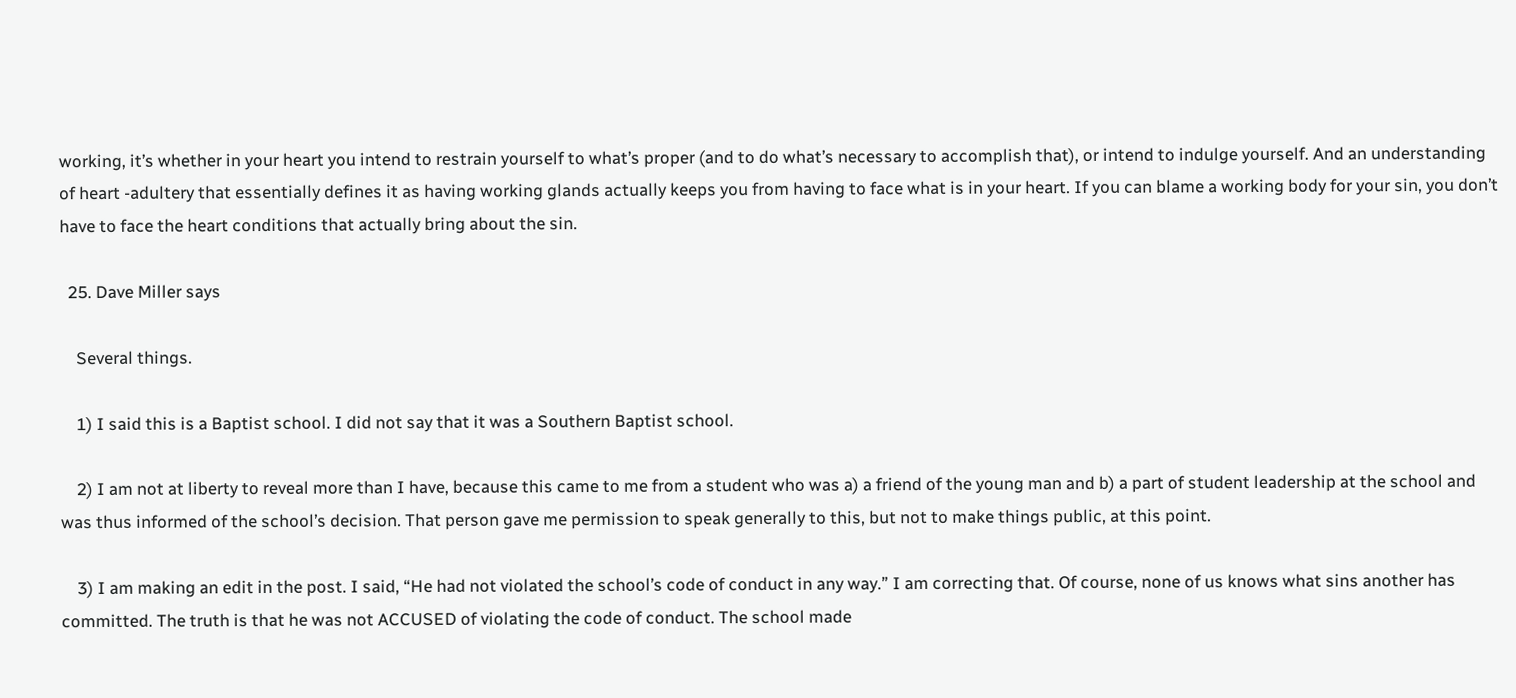working, it’s whether in your heart you intend to restrain yourself to what’s proper (and to do what’s necessary to accomplish that), or intend to indulge yourself. And an understanding of heart -adultery that essentially defines it as having working glands actually keeps you from having to face what is in your heart. If you can blame a working body for your sin, you don’t have to face the heart conditions that actually bring about the sin.

  25. Dave Miller says

    Several things.

    1) I said this is a Baptist school. I did not say that it was a Southern Baptist school.

    2) I am not at liberty to reveal more than I have, because this came to me from a student who was a) a friend of the young man and b) a part of student leadership at the school and was thus informed of the school’s decision. That person gave me permission to speak generally to this, but not to make things public, at this point.

    3) I am making an edit in the post. I said, “He had not violated the school’s code of conduct in any way.” I am correcting that. Of course, none of us knows what sins another has committed. The truth is that he was not ACCUSED of violating the code of conduct. The school made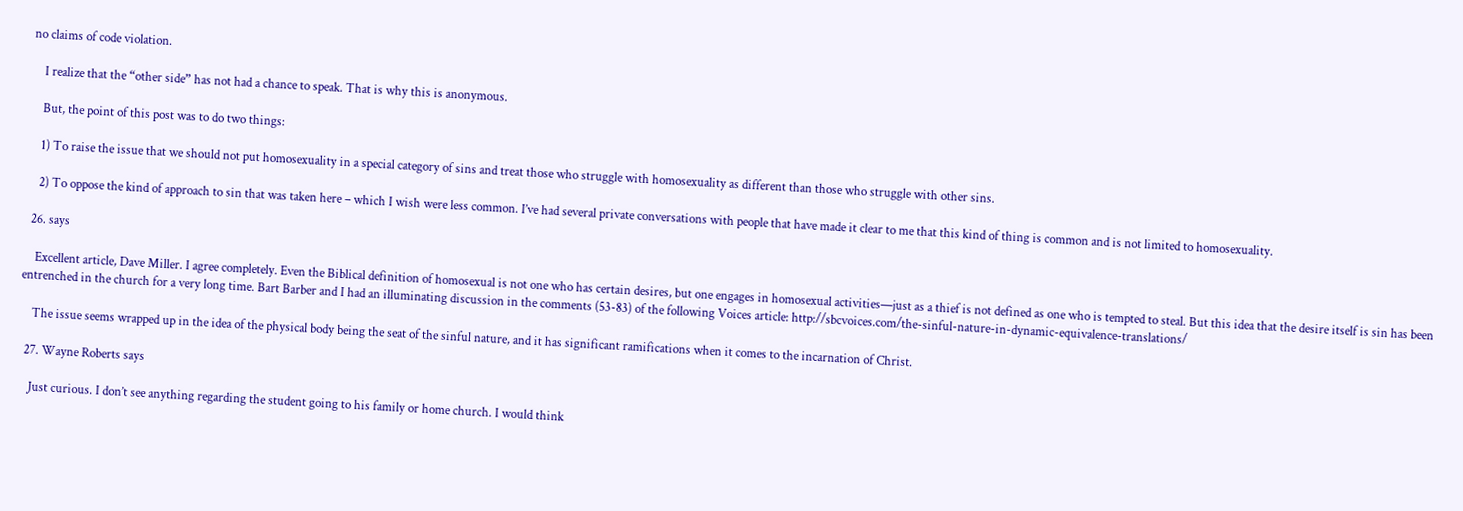no claims of code violation.

    I realize that the “other side” has not had a chance to speak. That is why this is anonymous.

    But, the point of this post was to do two things:

    1) To raise the issue that we should not put homosexuality in a special category of sins and treat those who struggle with homosexuality as different than those who struggle with other sins.

    2) To oppose the kind of approach to sin that was taken here – which I wish were less common. I’ve had several private conversations with people that have made it clear to me that this kind of thing is common and is not limited to homosexuality.

  26. says

    Excellent article, Dave Miller. I agree completely. Even the Biblical definition of homosexual is not one who has certain desires, but one engages in homosexual activities—just as a thief is not defined as one who is tempted to steal. But this idea that the desire itself is sin has been entrenched in the church for a very long time. Bart Barber and I had an illuminating discussion in the comments (53-83) of the following Voices article: http://sbcvoices.com/the-sinful-nature-in-dynamic-equivalence-translations/

    The issue seems wrapped up in the idea of the physical body being the seat of the sinful nature, and it has significant ramifications when it comes to the incarnation of Christ.

  27. Wayne Roberts says

    Just curious. I don’t see anything regarding the student going to his family or home church. I would think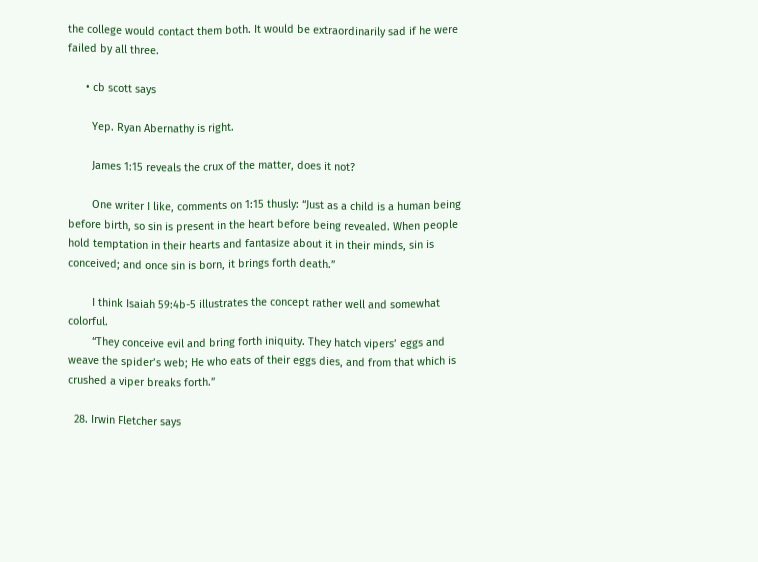the college would contact them both. It would be extraordinarily sad if he were failed by all three.

      • cb scott says

        Yep. Ryan Abernathy is right.

        James 1:15 reveals the crux of the matter, does it not?

        One writer I like, comments on 1:15 thusly: “Just as a child is a human being before birth, so sin is present in the heart before being revealed. When people hold temptation in their hearts and fantasize about it in their minds, sin is conceived; and once sin is born, it brings forth death.”

        I think Isaiah 59:4b-5 illustrates the concept rather well and somewhat colorful.
        “They conceive evil and bring forth iniquity. They hatch vipers’ eggs and weave the spider’s web; He who eats of their eggs dies, and from that which is crushed a viper breaks forth.”

  28. Irwin Fletcher says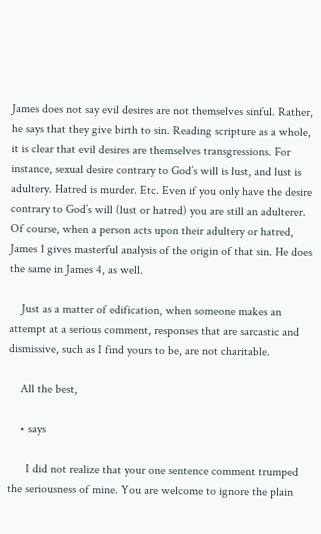James does not say evil desires are not themselves sinful. Rather, he says that they give birth to sin. Reading scripture as a whole, it is clear that evil desires are themselves transgressions. For instance, sexual desire contrary to God’s will is lust, and lust is adultery. Hatred is murder. Etc. Even if you only have the desire contrary to God’s will (lust or hatred) you are still an adulterer. Of course, when a person acts upon their adultery or hatred, James 1 gives masterful analysis of the origin of that sin. He does the same in James 4, as well.

    Just as a matter of edification, when someone makes an attempt at a serious comment, responses that are sarcastic and dismissive, such as I find yours to be, are not charitable.

    All the best,

    • says

      I did not realize that your one sentence comment trumped the seriousness of mine. You are welcome to ignore the plain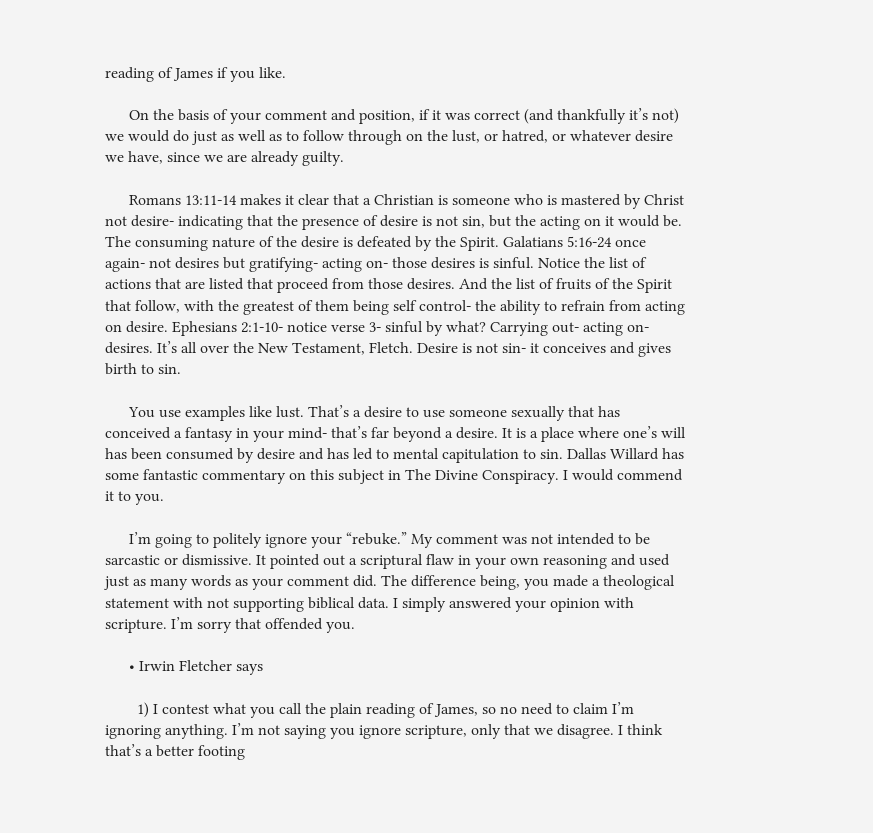reading of James if you like.

      On the basis of your comment and position, if it was correct (and thankfully it’s not) we would do just as well as to follow through on the lust, or hatred, or whatever desire we have, since we are already guilty.

      Romans 13:11-14 makes it clear that a Christian is someone who is mastered by Christ not desire- indicating that the presence of desire is not sin, but the acting on it would be. The consuming nature of the desire is defeated by the Spirit. Galatians 5:16-24 once again- not desires but gratifying- acting on- those desires is sinful. Notice the list of actions that are listed that proceed from those desires. And the list of fruits of the Spirit that follow, with the greatest of them being self control- the ability to refrain from acting on desire. Ephesians 2:1-10- notice verse 3- sinful by what? Carrying out- acting on- desires. It’s all over the New Testament, Fletch. Desire is not sin- it conceives and gives birth to sin.

      You use examples like lust. That’s a desire to use someone sexually that has conceived a fantasy in your mind- that’s far beyond a desire. It is a place where one’s will has been consumed by desire and has led to mental capitulation to sin. Dallas Willard has some fantastic commentary on this subject in The Divine Conspiracy. I would commend it to you.

      I’m going to politely ignore your “rebuke.” My comment was not intended to be sarcastic or dismissive. It pointed out a scriptural flaw in your own reasoning and used just as many words as your comment did. The difference being, you made a theological statement with not supporting biblical data. I simply answered your opinion with scripture. I’m sorry that offended you.

      • Irwin Fletcher says

        1) I contest what you call the plain reading of James, so no need to claim I’m ignoring anything. I’m not saying you ignore scripture, only that we disagree. I think that’s a better footing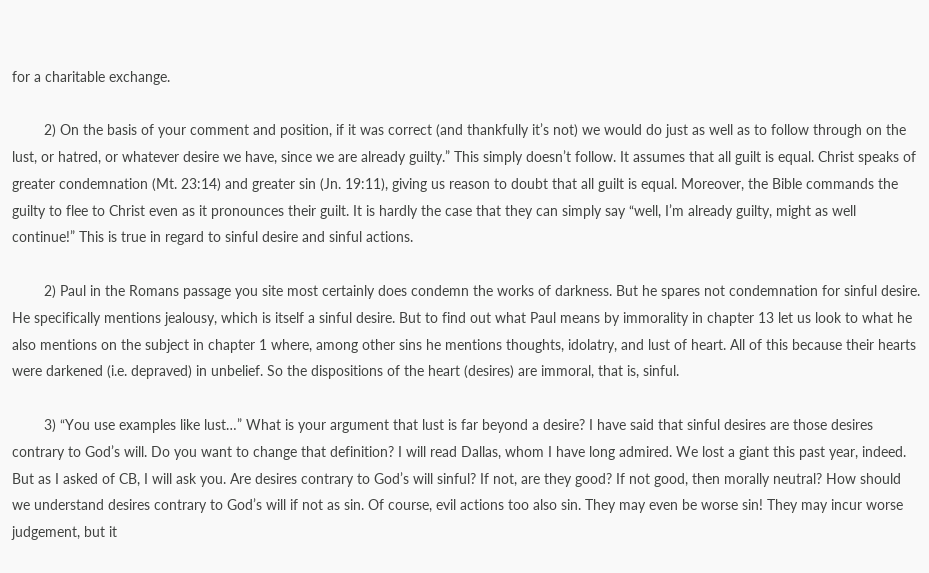for a charitable exchange.

        2) On the basis of your comment and position, if it was correct (and thankfully it’s not) we would do just as well as to follow through on the lust, or hatred, or whatever desire we have, since we are already guilty.” This simply doesn’t follow. It assumes that all guilt is equal. Christ speaks of greater condemnation (Mt. 23:14) and greater sin (Jn. 19:11), giving us reason to doubt that all guilt is equal. Moreover, the Bible commands the guilty to flee to Christ even as it pronounces their guilt. It is hardly the case that they can simply say “well, I’m already guilty, might as well continue!” This is true in regard to sinful desire and sinful actions.

        2) Paul in the Romans passage you site most certainly does condemn the works of darkness. But he spares not condemnation for sinful desire. He specifically mentions jealousy, which is itself a sinful desire. But to find out what Paul means by immorality in chapter 13 let us look to what he also mentions on the subject in chapter 1 where, among other sins he mentions thoughts, idolatry, and lust of heart. All of this because their hearts were darkened (i.e. depraved) in unbelief. So the dispositions of the heart (desires) are immoral, that is, sinful.

        3) “You use examples like lust…” What is your argument that lust is far beyond a desire? I have said that sinful desires are those desires contrary to God’s will. Do you want to change that definition? I will read Dallas, whom I have long admired. We lost a giant this past year, indeed. But as I asked of CB, I will ask you. Are desires contrary to God’s will sinful? If not, are they good? If not good, then morally neutral? How should we understand desires contrary to God’s will if not as sin. Of course, evil actions too also sin. They may even be worse sin! They may incur worse judgement, but it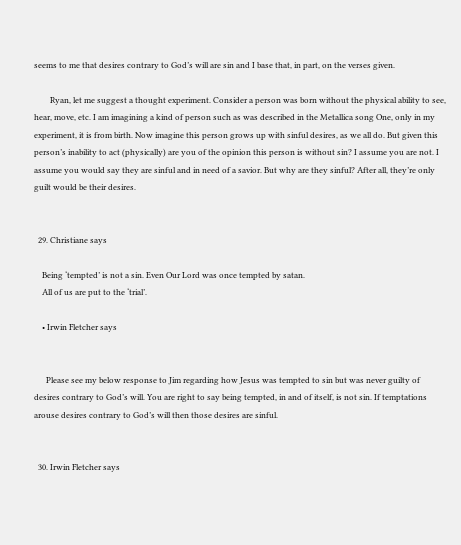seems to me that desires contrary to God’s will are sin and I base that, in part, on the verses given.

        Ryan, let me suggest a thought experiment. Consider a person was born without the physical ability to see, hear, move, etc. I am imagining a kind of person such as was described in the Metallica song One, only in my experiment, it is from birth. Now imagine this person grows up with sinful desires, as we all do. But given this person’s inability to act (physically) are you of the opinion this person is without sin? I assume you are not. I assume you would say they are sinful and in need of a savior. But why are they sinful? After all, they’re only guilt would be their desires.


  29. Christiane says

    Being ‘tempted’ is not a sin. Even Our Lord was once tempted by satan.
    All of us are put to the ‘trial’.

    • Irwin Fletcher says


      Please see my below response to Jim regarding how Jesus was tempted to sin but was never guilty of desires contrary to God’s will. You are right to say being tempted, in and of itself, is not sin. If temptations arouse desires contrary to God’s will then those desires are sinful.


  30. Irwin Fletcher says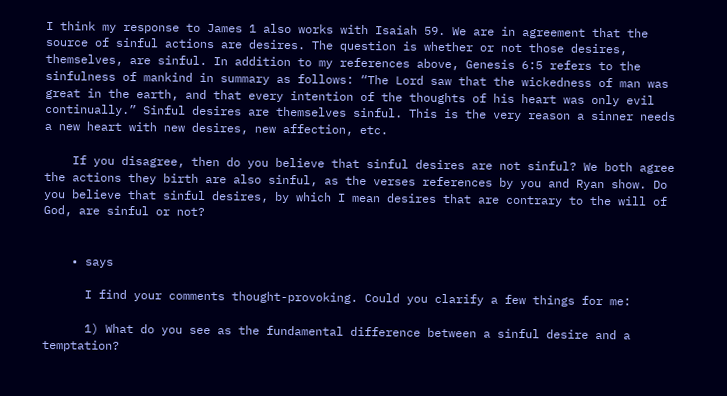I think my response to James 1 also works with Isaiah 59. We are in agreement that the source of sinful actions are desires. The question is whether or not those desires, themselves, are sinful. In addition to my references above, Genesis 6:5 refers to the sinfulness of mankind in summary as follows: “The Lord saw that the wickedness of man was great in the earth, and that every intention of the thoughts of his heart was only evil continually.” Sinful desires are themselves sinful. This is the very reason a sinner needs a new heart with new desires, new affection, etc.

    If you disagree, then do you believe that sinful desires are not sinful? We both agree the actions they birth are also sinful, as the verses references by you and Ryan show. Do you believe that sinful desires, by which I mean desires that are contrary to the will of God, are sinful or not?


    • says

      I find your comments thought-provoking. Could you clarify a few things for me:

      1) What do you see as the fundamental difference between a sinful desire and a temptation?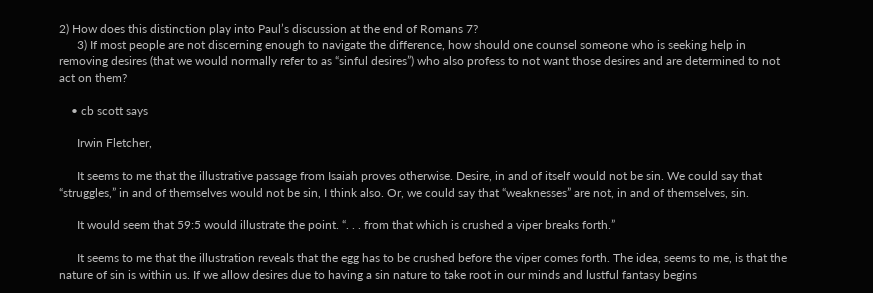2) How does this distinction play into Paul’s discussion at the end of Romans 7?
      3) If most people are not discerning enough to navigate the difference, how should one counsel someone who is seeking help in removing desires (that we would normally refer to as “sinful desires”) who also profess to not want those desires and are determined to not act on them?

    • cb scott says

      Irwin Fletcher,

      It seems to me that the illustrative passage from Isaiah proves otherwise. Desire, in and of itself would not be sin. We could say that “struggles,” in and of themselves would not be sin, I think also. Or, we could say that “weaknesses” are not, in and of themselves, sin.

      It would seem that 59:5 would illustrate the point. “. . . from that which is crushed a viper breaks forth.”

      It seems to me that the illustration reveals that the egg has to be crushed before the viper comes forth. The idea, seems to me, is that the nature of sin is within us. If we allow desires due to having a sin nature to take root in our minds and lustful fantasy begins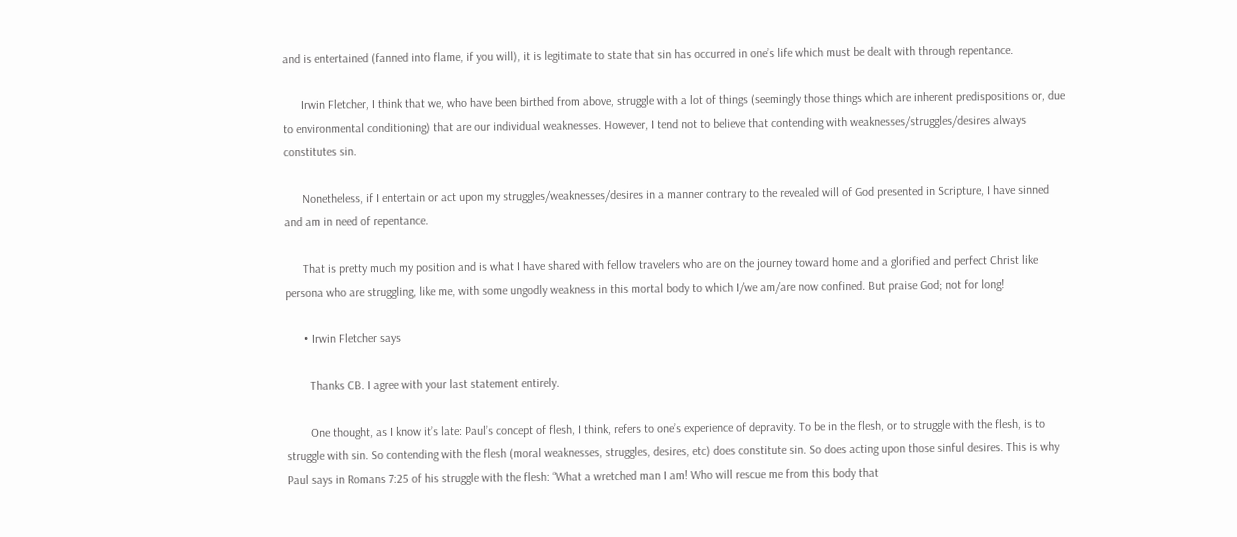and is entertained (fanned into flame, if you will), it is legitimate to state that sin has occurred in one’s life which must be dealt with through repentance.

      Irwin Fletcher, I think that we, who have been birthed from above, struggle with a lot of things (seemingly those things which are inherent predispositions or, due to environmental conditioning) that are our individual weaknesses. However, I tend not to believe that contending with weaknesses/struggles/desires always constitutes sin.

      Nonetheless, if I entertain or act upon my struggles/weaknesses/desires in a manner contrary to the revealed will of God presented in Scripture, I have sinned and am in need of repentance.

      That is pretty much my position and is what I have shared with fellow travelers who are on the journey toward home and a glorified and perfect Christ like persona who are struggling, like me, with some ungodly weakness in this mortal body to which I/we am/are now confined. But praise God; not for long!

      • Irwin Fletcher says

        Thanks CB. I agree with your last statement entirely.

        One thought, as I know it’s late: Paul’s concept of flesh, I think, refers to one’s experience of depravity. To be in the flesh, or to struggle with the flesh, is to struggle with sin. So contending with the flesh (moral weaknesses, struggles, desires, etc) does constitute sin. So does acting upon those sinful desires. This is why Paul says in Romans 7:25 of his struggle with the flesh: “What a wretched man I am! Who will rescue me from this body that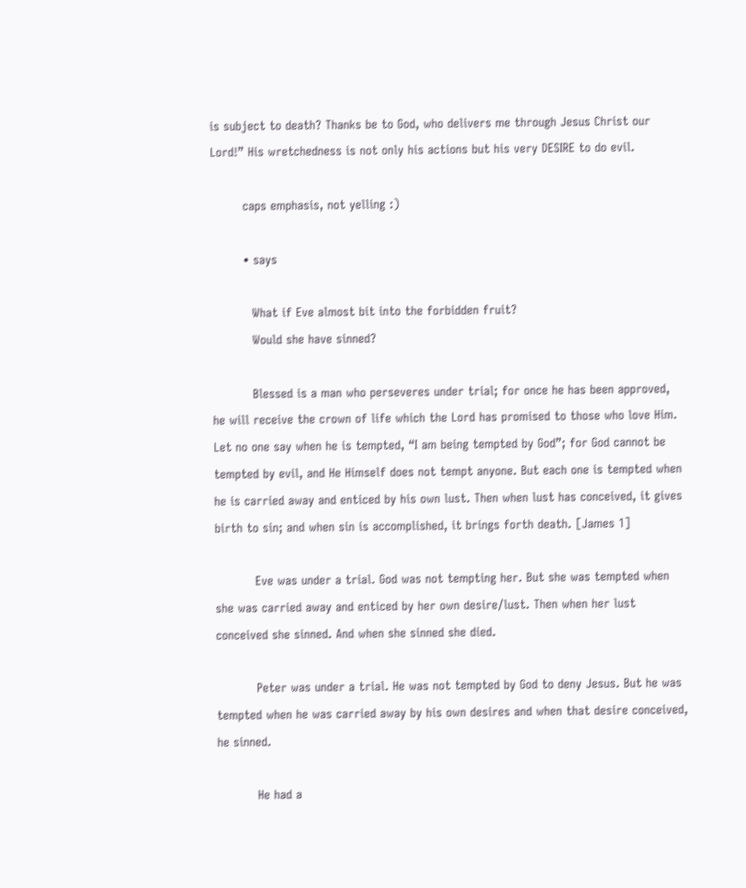is subject to death? Thanks be to God, who delivers me through Jesus Christ our Lord!” His wretchedness is not only his actions but his very DESIRE to do evil.

        caps emphasis, not yelling :)

        • says

          What if Eve almost bit into the forbidden fruit?
          Would she have sinned?

          Blessed is a man who perseveres under trial; for once he has been approved, he will receive the crown of life which the Lord has promised to those who love Him. Let no one say when he is tempted, “I am being tempted by God”; for God cannot be tempted by evil, and He Himself does not tempt anyone. But each one is tempted when he is carried away and enticed by his own lust. Then when lust has conceived, it gives birth to sin; and when sin is accomplished, it brings forth death. [James 1]

          Eve was under a trial. God was not tempting her. But she was tempted when she was carried away and enticed by her own desire/lust. Then when her lust conceived she sinned. And when she sinned she died.

          Peter was under a trial. He was not tempted by God to deny Jesus. But he was tempted when he was carried away by his own desires and when that desire conceived, he sinned.

          He had a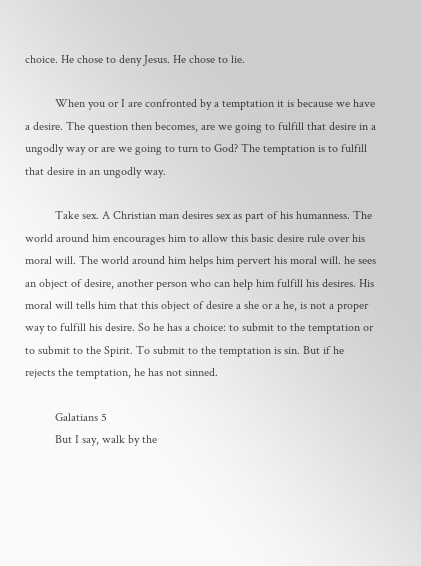choice. He chose to deny Jesus. He chose to lie.

          When you or I are confronted by a temptation it is because we have a desire. The question then becomes, are we going to fulfill that desire in a ungodly way or are we going to turn to God? The temptation is to fulfill that desire in an ungodly way.

          Take sex. A Christian man desires sex as part of his humanness. The world around him encourages him to allow this basic desire rule over his moral will. The world around him helps him pervert his moral will. he sees an object of desire, another person who can help him fulfill his desires. His moral will tells him that this object of desire a she or a he, is not a proper way to fulfill his desire. So he has a choice: to submit to the temptation or to submit to the Spirit. To submit to the temptation is sin. But if he rejects the temptation, he has not sinned.

          Galatians 5
          But I say, walk by the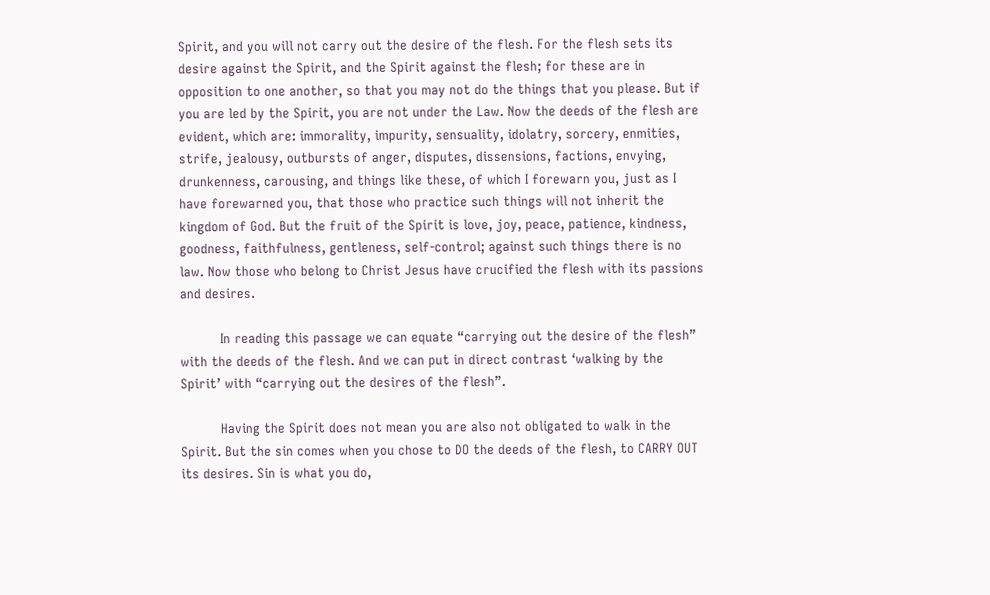Spirit, and you will not carry out the desire of the flesh. For the flesh sets its desire against the Spirit, and the Spirit against the flesh; for these are in opposition to one another, so that you may not do the things that you please. But if you are led by the Spirit, you are not under the Law. Now the deeds of the flesh are evident, which are: immorality, impurity, sensuality, idolatry, sorcery, enmities, strife, jealousy, outbursts of anger, disputes, dissensions, factions, envying, drunkenness, carousing, and things like these, of which I forewarn you, just as I have forewarned you, that those who practice such things will not inherit the kingdom of God. But the fruit of the Spirit is love, joy, peace, patience, kindness, goodness, faithfulness, gentleness, self-control; against such things there is no law. Now those who belong to Christ Jesus have crucified the flesh with its passions and desires.

          In reading this passage we can equate “carrying out the desire of the flesh” with the deeds of the flesh. And we can put in direct contrast ‘walking by the Spirit’ with “carrying out the desires of the flesh”.

          Having the Spirit does not mean you are also not obligated to walk in the Spirit. But the sin comes when you chose to DO the deeds of the flesh, to CARRY OUT its desires. Sin is what you do,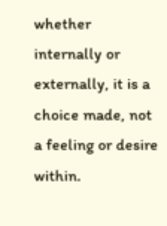whether internally or externally, it is a choice made, not a feeling or desire within.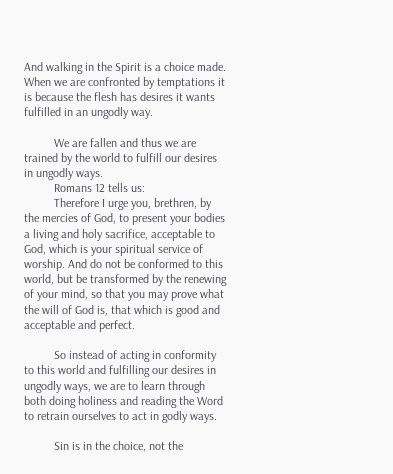And walking in the Spirit is a choice made. When we are confronted by temptations it is because the flesh has desires it wants fulfilled in an ungodly way.

          We are fallen and thus we are trained by the world to fulfill our desires in ungodly ways.
          Romans 12 tells us:
          Therefore I urge you, brethren, by the mercies of God, to present your bodies a living and holy sacrifice, acceptable to God, which is your spiritual service of worship. And do not be conformed to this world, but be transformed by the renewing of your mind, so that you may prove what the will of God is, that which is good and acceptable and perfect.

          So instead of acting in conformity to this world and fulfilling our desires in ungodly ways, we are to learn through both doing holiness and reading the Word to retrain ourselves to act in godly ways.

          Sin is in the choice, not the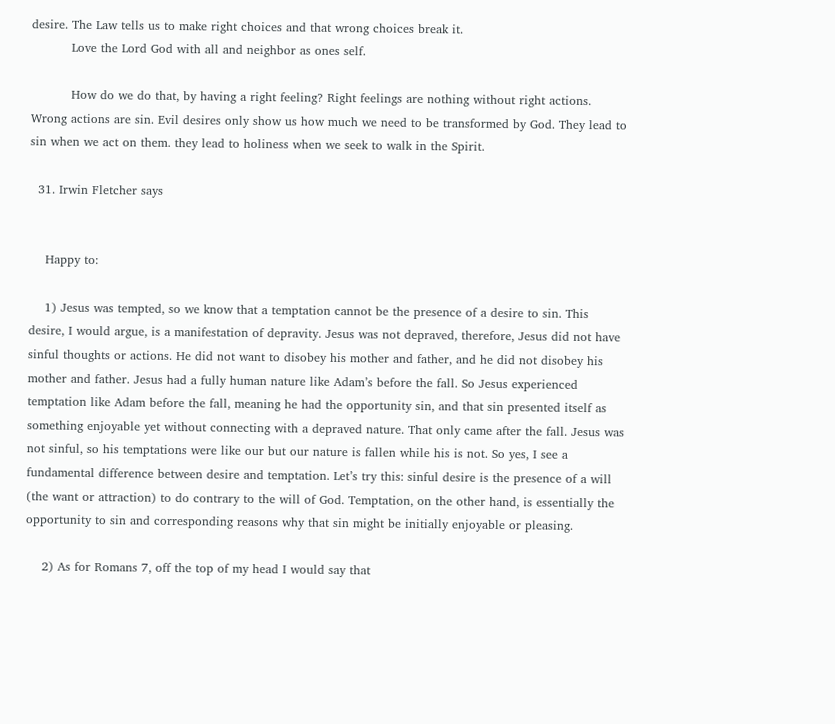desire. The Law tells us to make right choices and that wrong choices break it.
          Love the Lord God with all and neighbor as ones self.

          How do we do that, by having a right feeling? Right feelings are nothing without right actions. Wrong actions are sin. Evil desires only show us how much we need to be transformed by God. They lead to sin when we act on them. they lead to holiness when we seek to walk in the Spirit.

  31. Irwin Fletcher says


    Happy to:

    1) Jesus was tempted, so we know that a temptation cannot be the presence of a desire to sin. This desire, I would argue, is a manifestation of depravity. Jesus was not depraved, therefore, Jesus did not have sinful thoughts or actions. He did not want to disobey his mother and father, and he did not disobey his mother and father. Jesus had a fully human nature like Adam’s before the fall. So Jesus experienced temptation like Adam before the fall, meaning he had the opportunity sin, and that sin presented itself as something enjoyable yet without connecting with a depraved nature. That only came after the fall. Jesus was not sinful, so his temptations were like our but our nature is fallen while his is not. So yes, I see a fundamental difference between desire and temptation. Let’s try this: sinful desire is the presence of a will (the want or attraction) to do contrary to the will of God. Temptation, on the other hand, is essentially the opportunity to sin and corresponding reasons why that sin might be initially enjoyable or pleasing.

    2) As for Romans 7, off the top of my head I would say that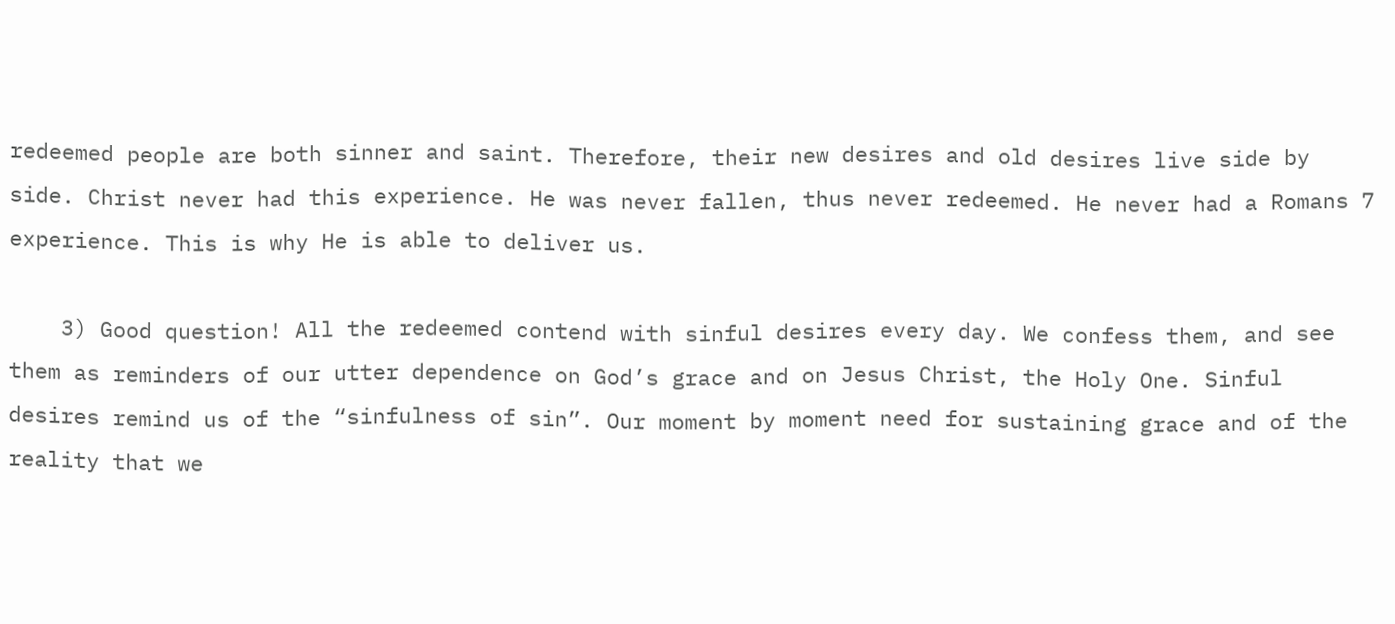redeemed people are both sinner and saint. Therefore, their new desires and old desires live side by side. Christ never had this experience. He was never fallen, thus never redeemed. He never had a Romans 7 experience. This is why He is able to deliver us.

    3) Good question! All the redeemed contend with sinful desires every day. We confess them, and see them as reminders of our utter dependence on God’s grace and on Jesus Christ, the Holy One. Sinful desires remind us of the “sinfulness of sin”. Our moment by moment need for sustaining grace and of the reality that we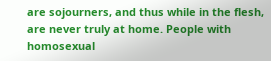are sojourners, and thus while in the flesh, are never truly at home. People with homosexual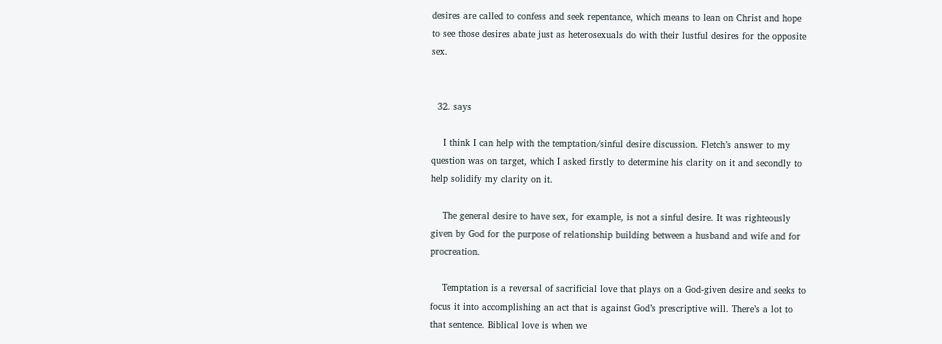desires are called to confess and seek repentance, which means to lean on Christ and hope to see those desires abate just as heterosexuals do with their lustful desires for the opposite sex.


  32. says

    I think I can help with the temptation/sinful desire discussion. Fletch’s answer to my question was on target, which I asked firstly to determine his clarity on it and secondly to help solidify my clarity on it.

    The general desire to have sex, for example, is not a sinful desire. It was righteously given by God for the purpose of relationship building between a husband and wife and for procreation.

    Temptation is a reversal of sacrificial love that plays on a God-given desire and seeks to focus it into accomplishing an act that is against God’s prescriptive will. There’s a lot to that sentence. Biblical love is when we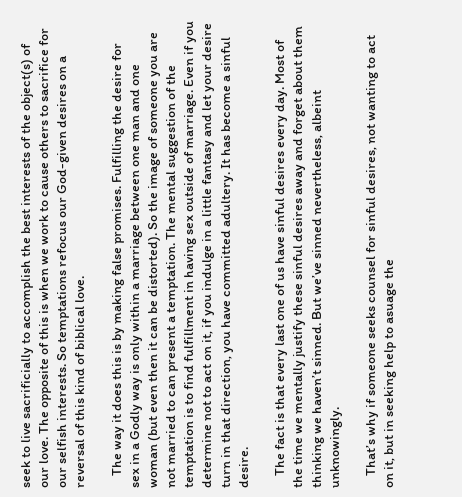seek to live sacrificially to accomplish the best interests of the object(s) of our love. The opposite of this is when we work to cause others to sacrifice for our selfish interests. So temptations refocus our God-given desires on a reversal of this kind of biblical love.

    The way it does this is by making false promises. Fulfilling the desire for sex in a Godly way is only within a marriage between one man and one woman (but even then it can be distorted). So the image of someone you are not married to can present a temptation. The mental suggestion of the temptation is to find fulfillment in having sex outside of marriage. Even if you determine not to act on it, if you indulge in a little fantasy and let your desire turn in that direction, you have committed adultery. It has become a sinful desire.

    The fact is that every last one of us have sinful desires every day. Most of the time we mentally justify these sinful desires away and forget about them thinking we haven’t sinned. But we’ve sinned nevertheless, albeint unknowingly.

    That’s why if someone seeks counsel for sinful desires, not wanting to act on it, but in seeking help to asuage the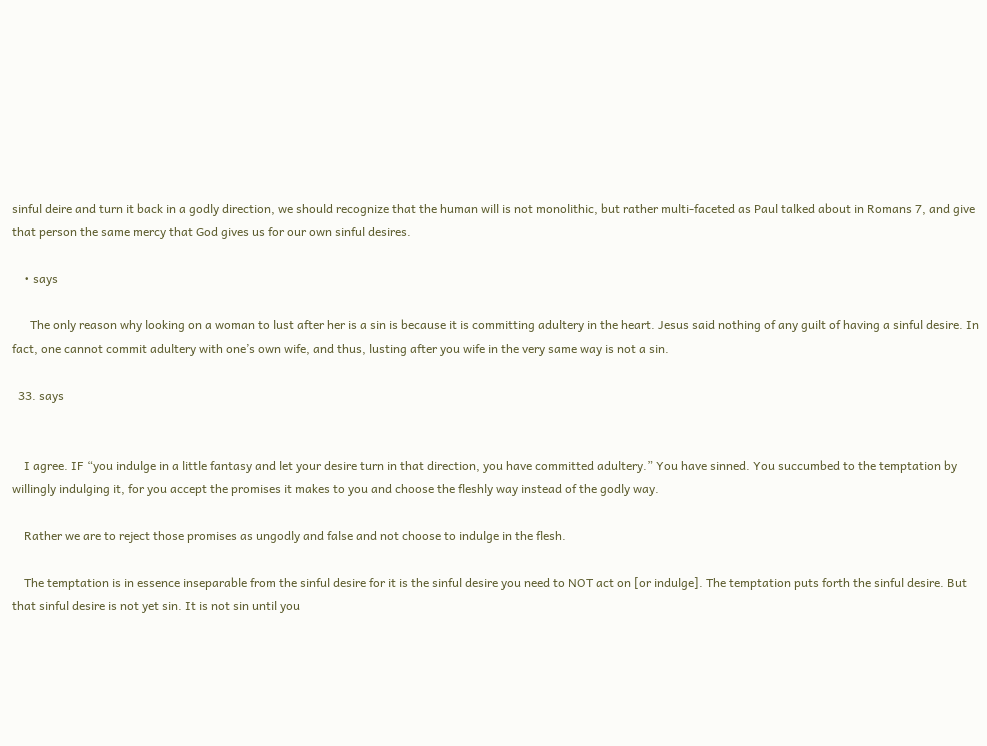sinful deire and turn it back in a godly direction, we should recognize that the human will is not monolithic, but rather multi-faceted as Paul talked about in Romans 7, and give that person the same mercy that God gives us for our own sinful desires.

    • says

      The only reason why looking on a woman to lust after her is a sin is because it is committing adultery in the heart. Jesus said nothing of any guilt of having a sinful desire. In fact, one cannot commit adultery with one’s own wife, and thus, lusting after you wife in the very same way is not a sin.

  33. says


    I agree. IF “you indulge in a little fantasy and let your desire turn in that direction, you have committed adultery.” You have sinned. You succumbed to the temptation by willingly indulging it, for you accept the promises it makes to you and choose the fleshly way instead of the godly way.

    Rather we are to reject those promises as ungodly and false and not choose to indulge in the flesh.

    The temptation is in essence inseparable from the sinful desire for it is the sinful desire you need to NOT act on [or indulge]. The temptation puts forth the sinful desire. But that sinful desire is not yet sin. It is not sin until you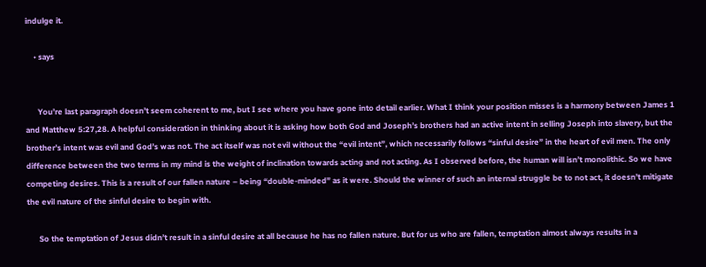indulge it.

    • says


      You’re last paragraph doesn’t seem coherent to me, but I see where you have gone into detail earlier. What I think your position misses is a harmony between James 1 and Matthew 5:27,28. A helpful consideration in thinking about it is asking how both God and Joseph’s brothers had an active intent in selling Joseph into slavery, but the brother’s intent was evil and God’s was not. The act itself was not evil without the “evil intent”, which necessarily follows “sinful desire” in the heart of evil men. The only difference between the two terms in my mind is the weight of inclination towards acting and not acting. As I observed before, the human will isn’t monolithic. So we have competing desires. This is a result of our fallen nature – being “double-minded” as it were. Should the winner of such an internal struggle be to not act, it doesn’t mitigate the evil nature of the sinful desire to begin with.

      So the temptation of Jesus didn’t result in a sinful desire at all because he has no fallen nature. But for us who are fallen, temptation almost always results in a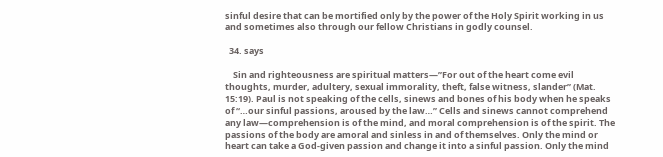sinful desire that can be mortified only by the power of the Holy Spirit working in us and sometimes also through our fellow Christians in godly counsel.

  34. says

    Sin and righteousness are spiritual matters—”For out of the heart come evil thoughts, murder, adultery, sexual immorality, theft, false witness, slander” (Mat. 15:19). Paul is not speaking of the cells, sinews and bones of his body when he speaks of “…our sinful passions, aroused by the law…” Cells and sinews cannot comprehend any law—comprehension is of the mind, and moral comprehension is of the spirit. The passions of the body are amoral and sinless in and of themselves. Only the mind or heart can take a God-given passion and change it into a sinful passion. Only the mind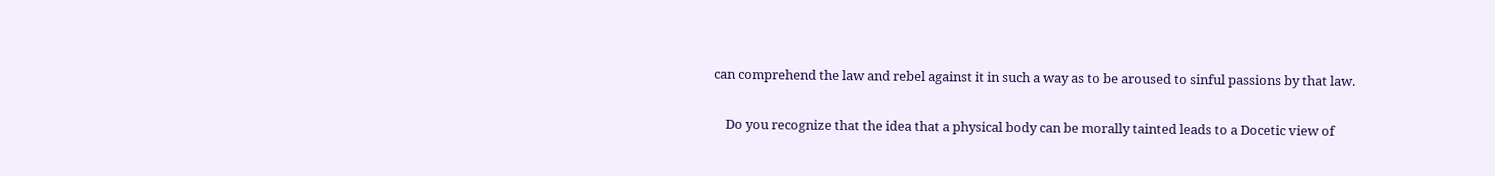can comprehend the law and rebel against it in such a way as to be aroused to sinful passions by that law.

    Do you recognize that the idea that a physical body can be morally tainted leads to a Docetic view of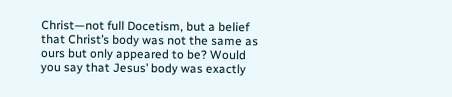Christ—not full Docetism, but a belief that Christ’s body was not the same as ours but only appeared to be? Would you say that Jesus’ body was exactly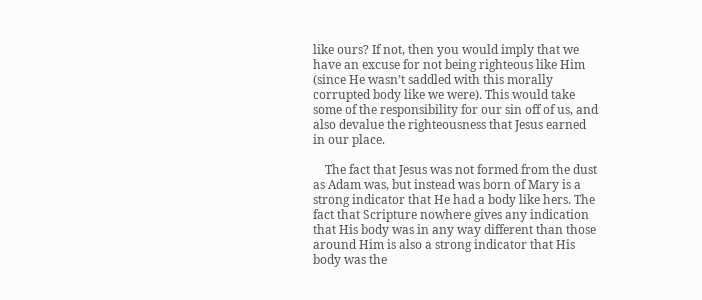like ours? If not, then you would imply that we have an excuse for not being righteous like Him (since He wasn’t saddled with this morally corrupted body like we were). This would take some of the responsibility for our sin off of us, and also devalue the righteousness that Jesus earned in our place.

    The fact that Jesus was not formed from the dust as Adam was, but instead was born of Mary is a strong indicator that He had a body like hers. The fact that Scripture nowhere gives any indication that His body was in any way different than those around Him is also a strong indicator that His body was the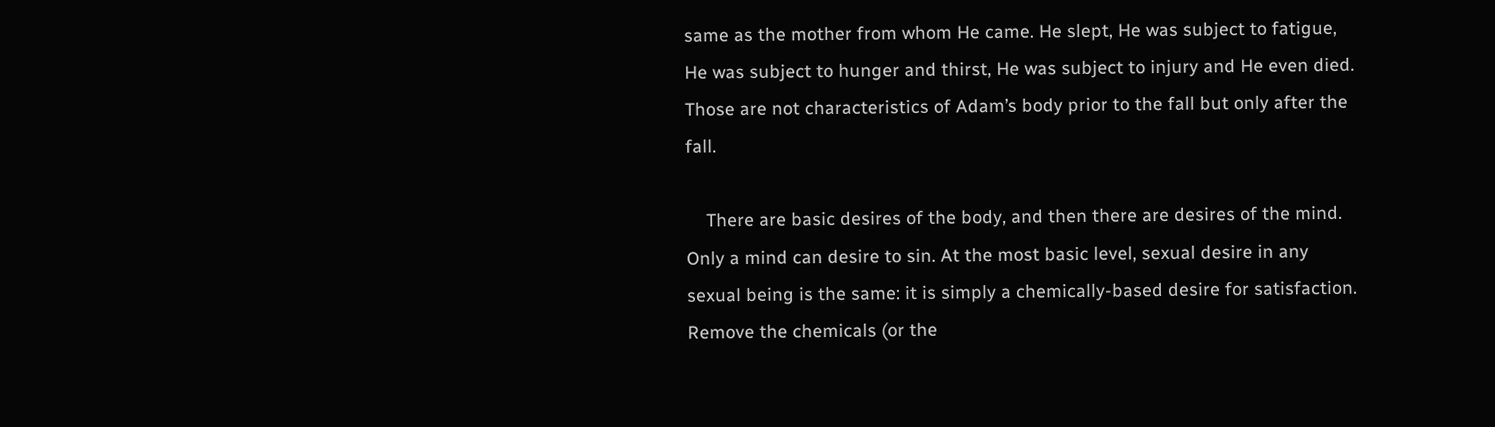same as the mother from whom He came. He slept, He was subject to fatigue, He was subject to hunger and thirst, He was subject to injury and He even died. Those are not characteristics of Adam’s body prior to the fall but only after the fall.

    There are basic desires of the body, and then there are desires of the mind. Only a mind can desire to sin. At the most basic level, sexual desire in any sexual being is the same: it is simply a chemically-based desire for satisfaction. Remove the chemicals (or the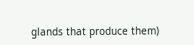glands that produce them)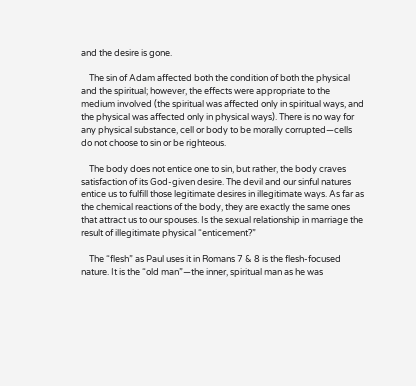and the desire is gone.

    The sin of Adam affected both the condition of both the physical and the spiritual; however, the effects were appropriate to the medium involved (the spiritual was affected only in spiritual ways, and the physical was affected only in physical ways). There is no way for any physical substance, cell or body to be morally corrupted—cells do not choose to sin or be righteous.

    The body does not entice one to sin, but rather, the body craves satisfaction of its God-given desire. The devil and our sinful natures entice us to fulfill those legitimate desires in illegitimate ways. As far as the chemical reactions of the body, they are exactly the same ones that attract us to our spouses. Is the sexual relationship in marriage the result of illegitimate physical “enticement?”

    The “flesh” as Paul uses it in Romans 7 & 8 is the flesh-focused nature. It is the “old man”—the inner, spiritual man as he was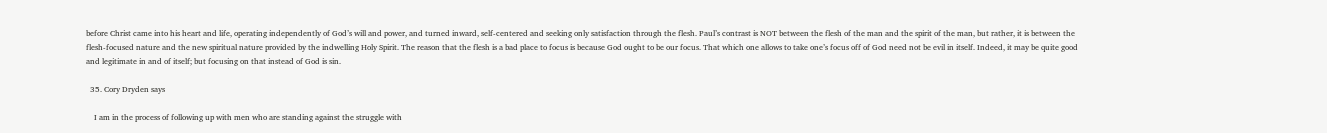before Christ came into his heart and life, operating independently of God’s will and power, and turned inward, self-centered and seeking only satisfaction through the flesh. Paul’s contrast is NOT between the flesh of the man and the spirit of the man, but rather, it is between the flesh-focused nature and the new spiritual nature provided by the indwelling Holy Spirit. The reason that the flesh is a bad place to focus is because God ought to be our focus. That which one allows to take one’s focus off of God need not be evil in itself. Indeed, it may be quite good and legitimate in and of itself; but focusing on that instead of God is sin.

  35. Cory Dryden says

    I am in the process of following up with men who are standing against the struggle with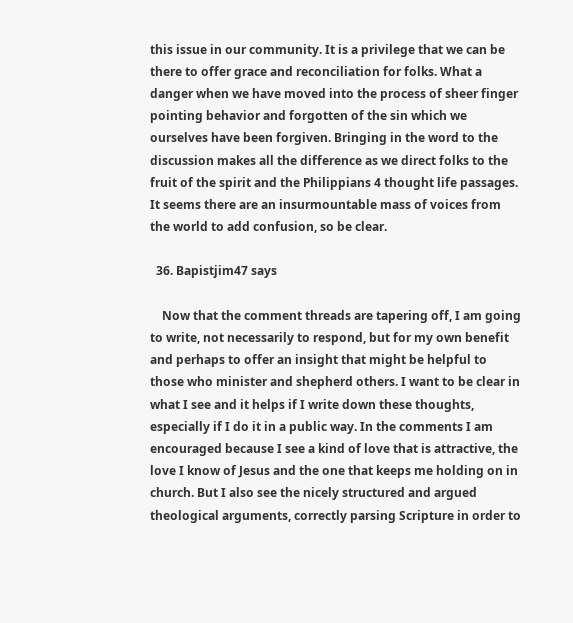this issue in our community. It is a privilege that we can be there to offer grace and reconciliation for folks. What a danger when we have moved into the process of sheer finger pointing behavior and forgotten of the sin which we ourselves have been forgiven. Bringing in the word to the discussion makes all the difference as we direct folks to the fruit of the spirit and the Philippians 4 thought life passages. It seems there are an insurmountable mass of voices from the world to add confusion, so be clear.

  36. Bapistjim47 says

    Now that the comment threads are tapering off, I am going to write, not necessarily to respond, but for my own benefit and perhaps to offer an insight that might be helpful to those who minister and shepherd others. I want to be clear in what I see and it helps if I write down these thoughts, especially if I do it in a public way. In the comments I am encouraged because I see a kind of love that is attractive, the love I know of Jesus and the one that keeps me holding on in church. But I also see the nicely structured and argued theological arguments, correctly parsing Scripture in order to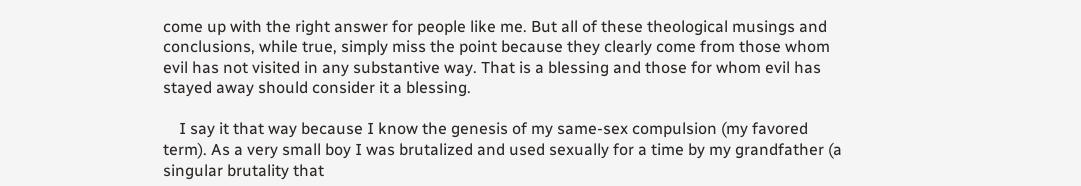come up with the right answer for people like me. But all of these theological musings and conclusions, while true, simply miss the point because they clearly come from those whom evil has not visited in any substantive way. That is a blessing and those for whom evil has stayed away should consider it a blessing.

    I say it that way because I know the genesis of my same-sex compulsion (my favored term). As a very small boy I was brutalized and used sexually for a time by my grandfather (a singular brutality that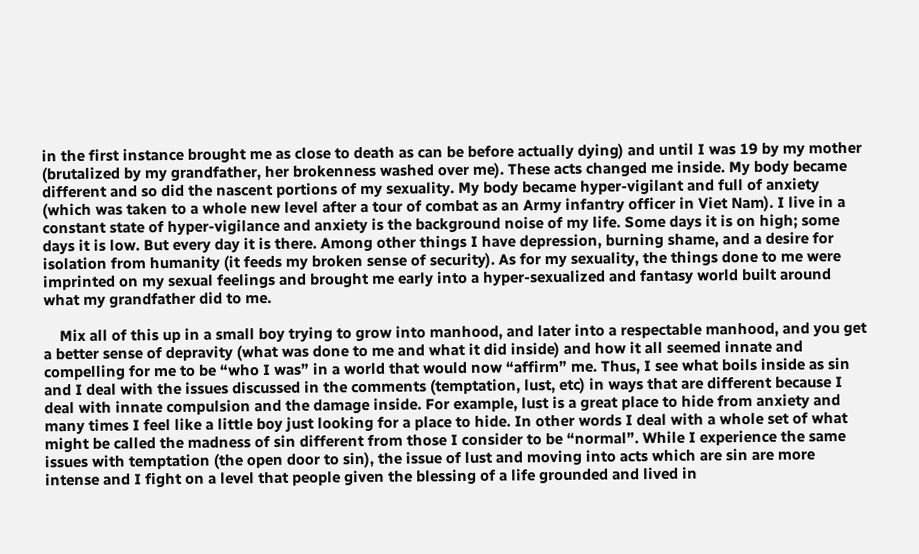in the first instance brought me as close to death as can be before actually dying) and until I was 19 by my mother (brutalized by my grandfather, her brokenness washed over me). These acts changed me inside. My body became different and so did the nascent portions of my sexuality. My body became hyper-vigilant and full of anxiety (which was taken to a whole new level after a tour of combat as an Army infantry officer in Viet Nam). I live in a constant state of hyper-vigilance and anxiety is the background noise of my life. Some days it is on high; some days it is low. But every day it is there. Among other things I have depression, burning shame, and a desire for isolation from humanity (it feeds my broken sense of security). As for my sexuality, the things done to me were imprinted on my sexual feelings and brought me early into a hyper-sexualized and fantasy world built around what my grandfather did to me.

    Mix all of this up in a small boy trying to grow into manhood, and later into a respectable manhood, and you get a better sense of depravity (what was done to me and what it did inside) and how it all seemed innate and compelling for me to be “who I was” in a world that would now “affirm” me. Thus, I see what boils inside as sin and I deal with the issues discussed in the comments (temptation, lust, etc) in ways that are different because I deal with innate compulsion and the damage inside. For example, lust is a great place to hide from anxiety and many times I feel like a little boy just looking for a place to hide. In other words I deal with a whole set of what might be called the madness of sin different from those I consider to be “normal”. While I experience the same issues with temptation (the open door to sin), the issue of lust and moving into acts which are sin are more intense and I fight on a level that people given the blessing of a life grounded and lived in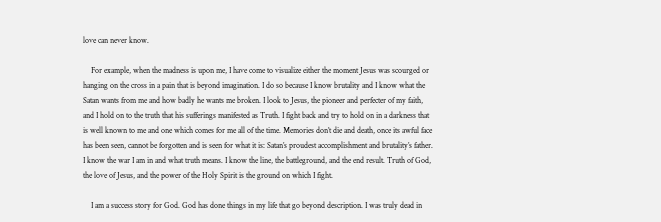love can never know.

    For example, when the madness is upon me, I have come to visualize either the moment Jesus was scourged or hanging on the cross in a pain that is beyond imagination. I do so because I know brutality and I know what the Satan wants from me and how badly he wants me broken. I look to Jesus, the pioneer and perfecter of my faith, and I hold on to the truth that his sufferings manifested as Truth. I fight back and try to hold on in a darkness that is well known to me and one which comes for me all of the time. Memories don’t die and death, once its awful face has been seen, cannot be forgotten and is seen for what it is: Satan’s proudest accomplishment and brutality’s father. I know the war I am in and what truth means. I know the line, the battleground, and the end result. Truth of God, the love of Jesus, and the power of the Holy Spirit is the ground on which I fight.

    I am a success story for God. God has done things in my life that go beyond description. I was truly dead in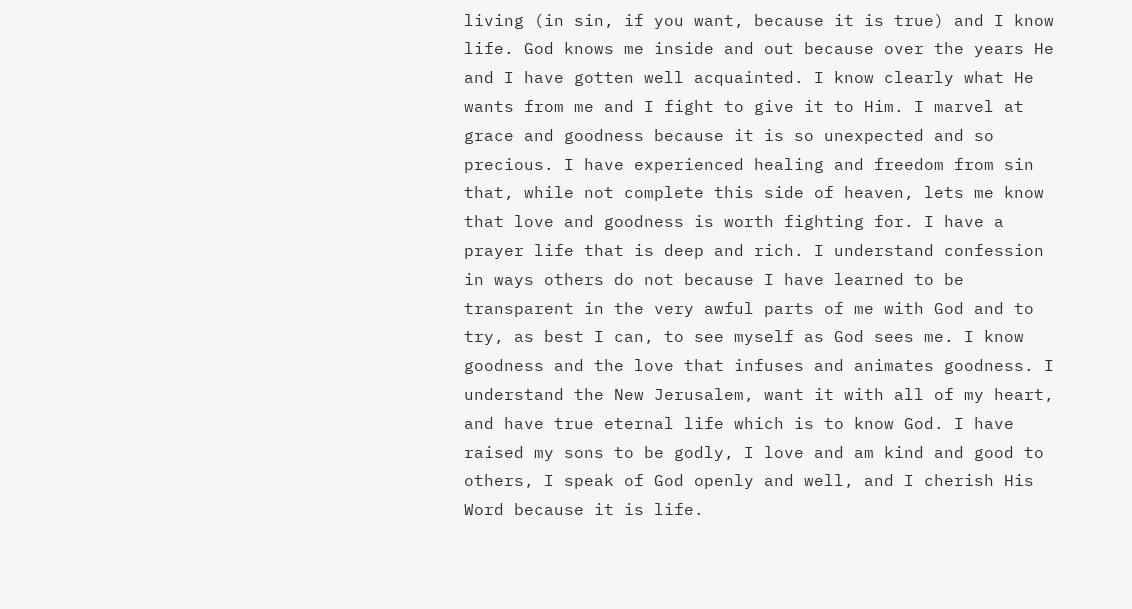living (in sin, if you want, because it is true) and I know life. God knows me inside and out because over the years He and I have gotten well acquainted. I know clearly what He wants from me and I fight to give it to Him. I marvel at grace and goodness because it is so unexpected and so precious. I have experienced healing and freedom from sin that, while not complete this side of heaven, lets me know that love and goodness is worth fighting for. I have a prayer life that is deep and rich. I understand confession in ways others do not because I have learned to be transparent in the very awful parts of me with God and to try, as best I can, to see myself as God sees me. I know goodness and the love that infuses and animates goodness. I understand the New Jerusalem, want it with all of my heart, and have true eternal life which is to know God. I have raised my sons to be godly, I love and am kind and good to others, I speak of God openly and well, and I cherish His Word because it is life.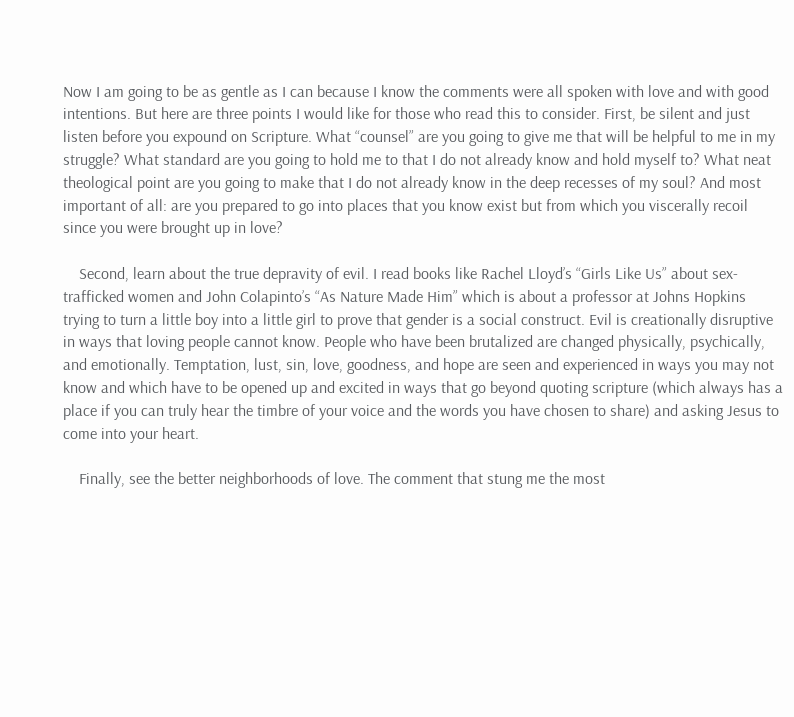Now I am going to be as gentle as I can because I know the comments were all spoken with love and with good intentions. But here are three points I would like for those who read this to consider. First, be silent and just listen before you expound on Scripture. What “counsel” are you going to give me that will be helpful to me in my struggle? What standard are you going to hold me to that I do not already know and hold myself to? What neat theological point are you going to make that I do not already know in the deep recesses of my soul? And most important of all: are you prepared to go into places that you know exist but from which you viscerally recoil since you were brought up in love?

    Second, learn about the true depravity of evil. I read books like Rachel Lloyd’s “Girls Like Us” about sex-trafficked women and John Colapinto’s “As Nature Made Him” which is about a professor at Johns Hopkins trying to turn a little boy into a little girl to prove that gender is a social construct. Evil is creationally disruptive in ways that loving people cannot know. People who have been brutalized are changed physically, psychically, and emotionally. Temptation, lust, sin, love, goodness, and hope are seen and experienced in ways you may not know and which have to be opened up and excited in ways that go beyond quoting scripture (which always has a place if you can truly hear the timbre of your voice and the words you have chosen to share) and asking Jesus to come into your heart.

    Finally, see the better neighborhoods of love. The comment that stung me the most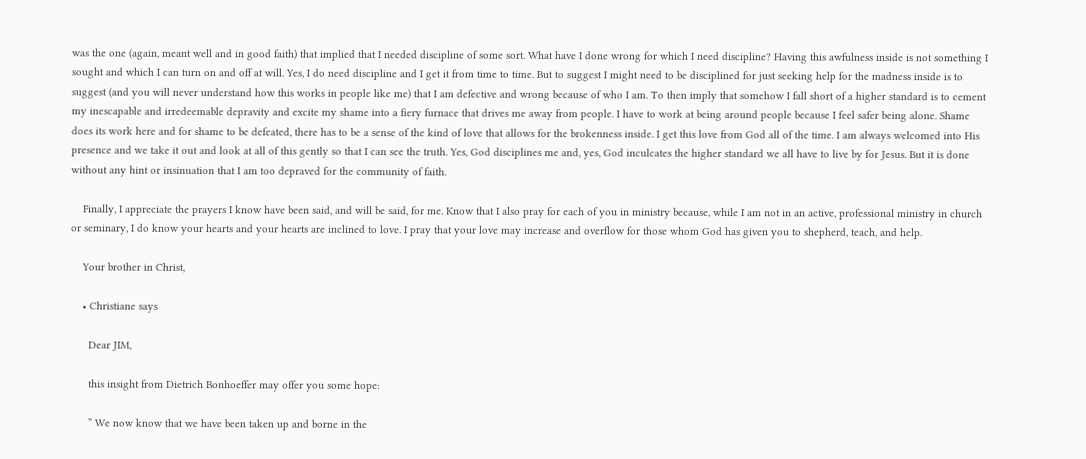was the one (again, meant well and in good faith) that implied that I needed discipline of some sort. What have I done wrong for which I need discipline? Having this awfulness inside is not something I sought and which I can turn on and off at will. Yes, I do need discipline and I get it from time to time. But to suggest I might need to be disciplined for just seeking help for the madness inside is to suggest (and you will never understand how this works in people like me) that I am defective and wrong because of who I am. To then imply that somehow I fall short of a higher standard is to cement my inescapable and irredeemable depravity and excite my shame into a fiery furnace that drives me away from people. I have to work at being around people because I feel safer being alone. Shame does its work here and for shame to be defeated, there has to be a sense of the kind of love that allows for the brokenness inside. I get this love from God all of the time. I am always welcomed into His presence and we take it out and look at all of this gently so that I can see the truth. Yes, God disciplines me and, yes, God inculcates the higher standard we all have to live by for Jesus. But it is done without any hint or insinuation that I am too depraved for the community of faith.

    Finally, I appreciate the prayers I know have been said, and will be said, for me. Know that I also pray for each of you in ministry because, while I am not in an active, professional ministry in church or seminary, I do know your hearts and your hearts are inclined to love. I pray that your love may increase and overflow for those whom God has given you to shepherd, teach, and help.

    Your brother in Christ,

    • Christiane says

      Dear JIM,

      this insight from Dietrich Bonhoeffer may offer you some hope:

      ” We now know that we have been taken up and borne in the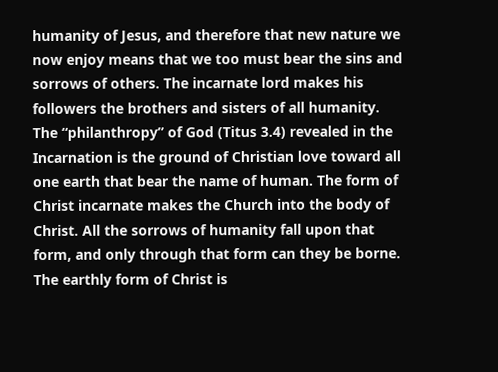humanity of Jesus, and therefore that new nature we now enjoy means that we too must bear the sins and sorrows of others. The incarnate lord makes his followers the brothers and sisters of all humanity. The “philanthropy” of God (Titus 3.4) revealed in the Incarnation is the ground of Christian love toward all one earth that bear the name of human. The form of Christ incarnate makes the Church into the body of Christ. All the sorrows of humanity fall upon that form, and only through that form can they be borne. The earthly form of Christ is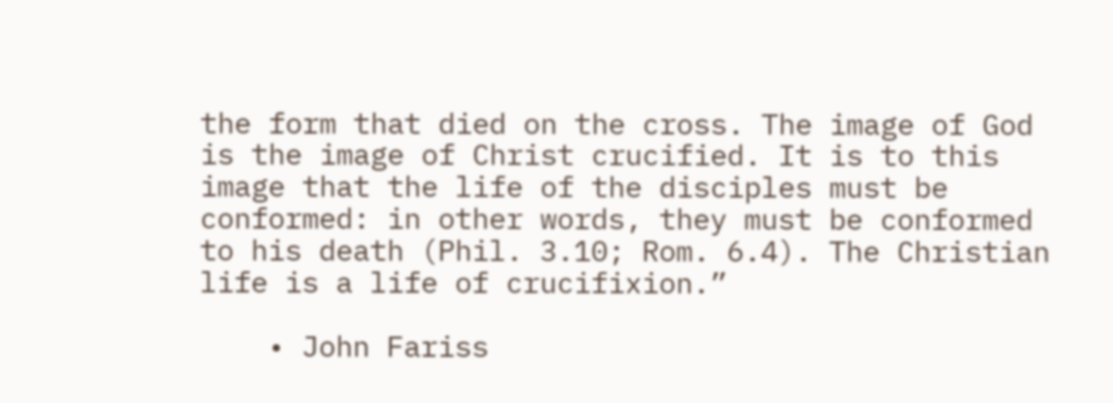the form that died on the cross. The image of God is the image of Christ crucified. It is to this image that the life of the disciples must be conformed: in other words, they must be conformed to his death (Phil. 3.10; Rom. 6.4). The Christian life is a life of crucifixion.”

    • John Fariss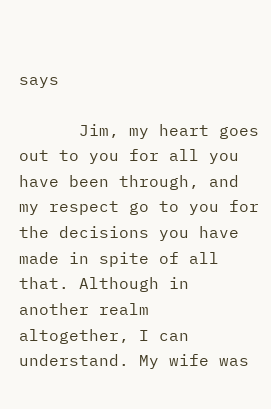says

      Jim, my heart goes out to you for all you have been through, and my respect go to you for the decisions you have made in spite of all that. Although in another realm altogether, I can understand. My wife was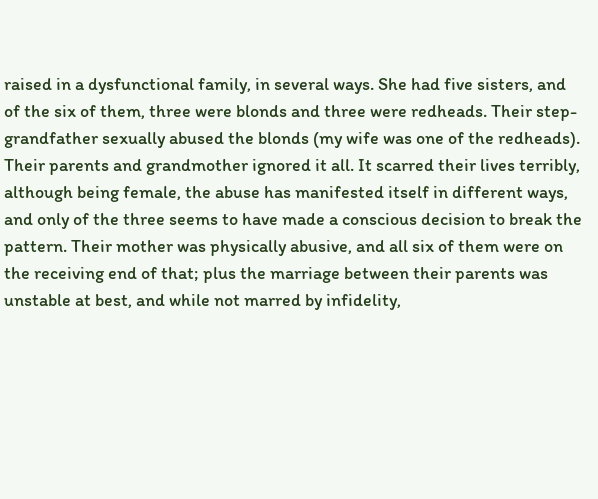raised in a dysfunctional family, in several ways. She had five sisters, and of the six of them, three were blonds and three were redheads. Their step-grandfather sexually abused the blonds (my wife was one of the redheads). Their parents and grandmother ignored it all. It scarred their lives terribly, although being female, the abuse has manifested itself in different ways, and only of the three seems to have made a conscious decision to break the pattern. Their mother was physically abusive, and all six of them were on the receiving end of that; plus the marriage between their parents was unstable at best, and while not marred by infidelity,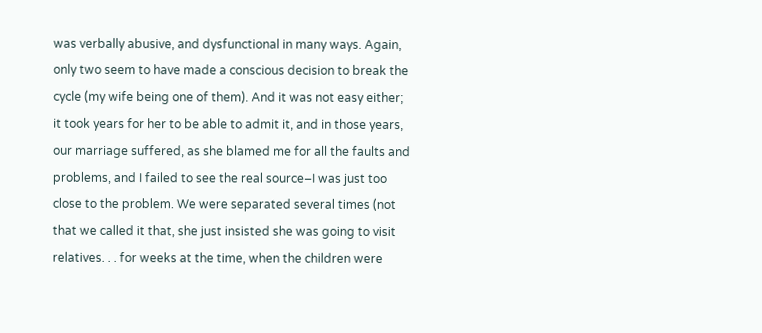was verbally abusive, and dysfunctional in many ways. Again, only two seem to have made a conscious decision to break the cycle (my wife being one of them). And it was not easy either; it took years for her to be able to admit it, and in those years, our marriage suffered, as she blamed me for all the faults and problems, and I failed to see the real source–I was just too close to the problem. We were separated several times (not that we called it that, she just insisted she was going to visit relatives. . . for weeks at the time, when the children were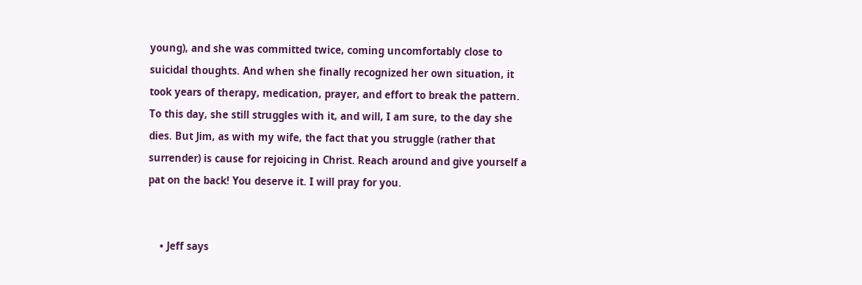young), and she was committed twice, coming uncomfortably close to suicidal thoughts. And when she finally recognized her own situation, it took years of therapy, medication, prayer, and effort to break the pattern. To this day, she still struggles with it, and will, I am sure, to the day she dies. But Jim, as with my wife, the fact that you struggle (rather that surrender) is cause for rejoicing in Christ. Reach around and give yourself a pat on the back! You deserve it. I will pray for you.


    • Jeff says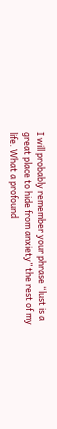I will probably remember your phrase “lust is a great place to hide from anxiety” the rest of my life. What a profound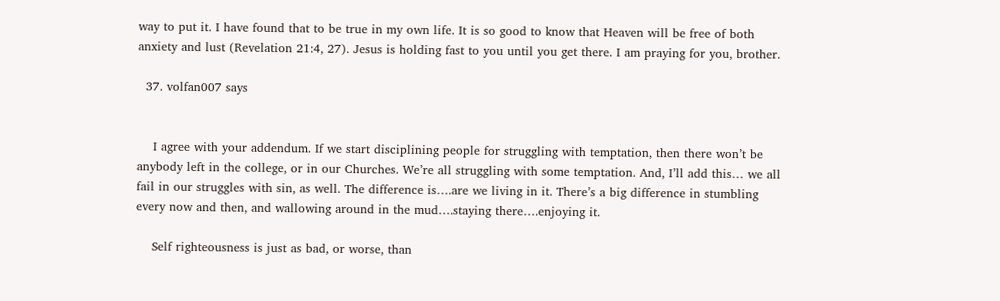way to put it. I have found that to be true in my own life. It is so good to know that Heaven will be free of both anxiety and lust (Revelation 21:4, 27). Jesus is holding fast to you until you get there. I am praying for you, brother.

  37. volfan007 says


    I agree with your addendum. If we start disciplining people for struggling with temptation, then there won’t be anybody left in the college, or in our Churches. We’re all struggling with some temptation. And, I’ll add this… we all fail in our struggles with sin, as well. The difference is….are we living in it. There’s a big difference in stumbling every now and then, and wallowing around in the mud….staying there….enjoying it.

    Self righteousness is just as bad, or worse, than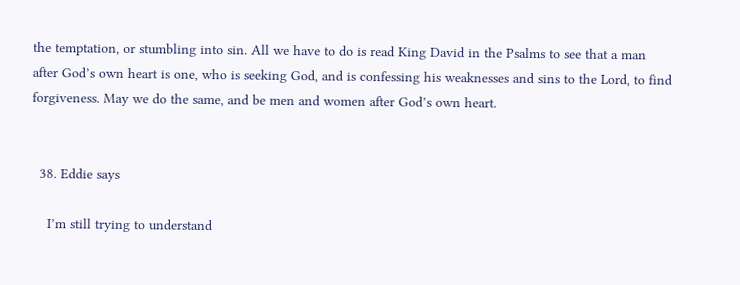the temptation, or stumbling into sin. All we have to do is read King David in the Psalms to see that a man after God’s own heart is one, who is seeking God, and is confessing his weaknesses and sins to the Lord, to find forgiveness. May we do the same, and be men and women after God’s own heart.


  38. Eddie says

    I’m still trying to understand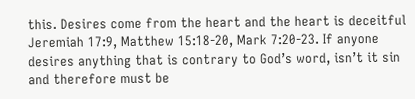this. Desires come from the heart and the heart is deceitful Jeremiah 17:9, Matthew 15:18-20, Mark 7:20-23. If anyone desires anything that is contrary to God’s word, isn’t it sin and therefore must be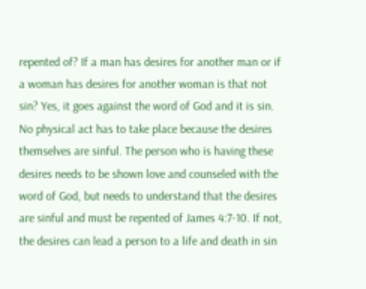repented of? If a man has desires for another man or if a woman has desires for another woman is that not sin? Yes, it goes against the word of God and it is sin. No physical act has to take place because the desires themselves are sinful. The person who is having these desires needs to be shown love and counseled with the word of God, but needs to understand that the desires are sinful and must be repented of James 4:7-10. If not, the desires can lead a person to a life and death in sin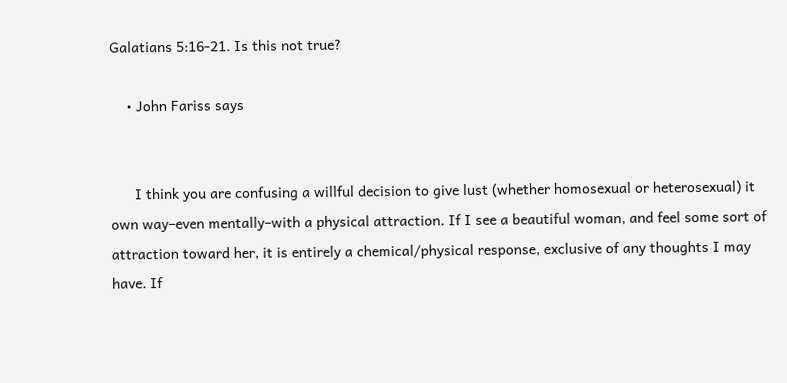Galatians 5:16-21. Is this not true?

    • John Fariss says


      I think you are confusing a willful decision to give lust (whether homosexual or heterosexual) it own way–even mentally–with a physical attraction. If I see a beautiful woman, and feel some sort of attraction toward her, it is entirely a chemical/physical response, exclusive of any thoughts I may have. If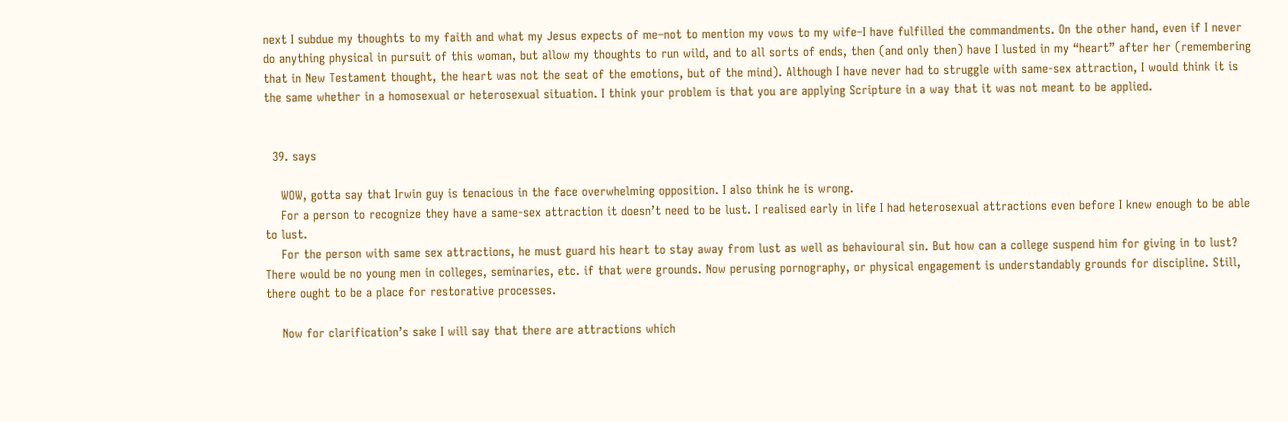next I subdue my thoughts to my faith and what my Jesus expects of me–not to mention my vows to my wife–I have fulfilled the commandments. On the other hand, even if I never do anything physical in pursuit of this woman, but allow my thoughts to run wild, and to all sorts of ends, then (and only then) have I lusted in my “heart” after her (remembering that in New Testament thought, the heart was not the seat of the emotions, but of the mind). Although I have never had to struggle with same-sex attraction, I would think it is the same whether in a homosexual or heterosexual situation. I think your problem is that you are applying Scripture in a way that it was not meant to be applied.


  39. says

    WOW, gotta say that Irwin guy is tenacious in the face overwhelming opposition. I also think he is wrong.
    For a person to recognize they have a same-sex attraction it doesn’t need to be lust. I realised early in life I had heterosexual attractions even before I knew enough to be able to lust.
    For the person with same sex attractions, he must guard his heart to stay away from lust as well as behavioural sin. But how can a college suspend him for giving in to lust? There would be no young men in colleges, seminaries, etc. if that were grounds. Now perusing pornography, or physical engagement is understandably grounds for discipline. Still, there ought to be a place for restorative processes.

    Now for clarification’s sake I will say that there are attractions which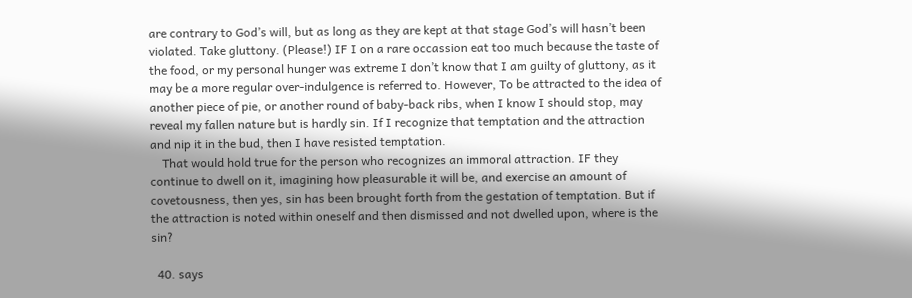are contrary to God’s will, but as long as they are kept at that stage God’s will hasn’t been violated. Take gluttony. (Please!) IF I on a rare occassion eat too much because the taste of the food, or my personal hunger was extreme I don’t know that I am guilty of gluttony, as it may be a more regular over-indulgence is referred to. However, To be attracted to the idea of another piece of pie, or another round of baby-back ribs, when I know I should stop, may reveal my fallen nature but is hardly sin. If I recognize that temptation and the attraction and nip it in the bud, then I have resisted temptation.
    That would hold true for the person who recognizes an immoral attraction. IF they continue to dwell on it, imagining how pleasurable it will be, and exercise an amount of covetousness, then yes, sin has been brought forth from the gestation of temptation. But if the attraction is noted within oneself and then dismissed and not dwelled upon, where is the sin?

  40. says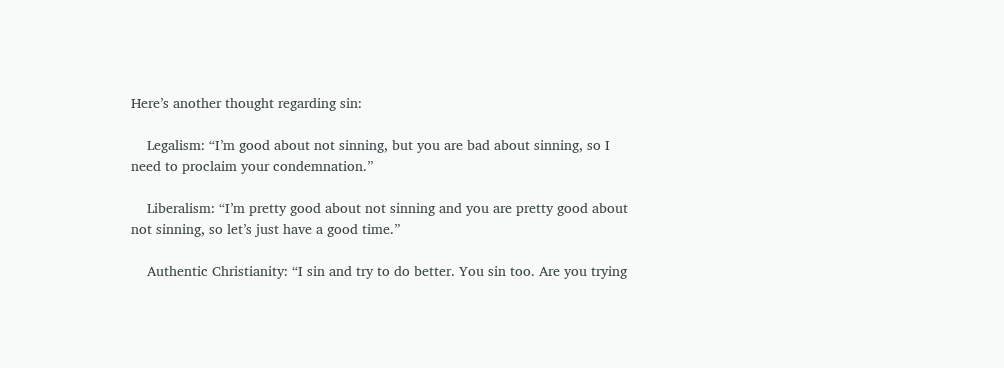Here’s another thought regarding sin:

    Legalism: “I’m good about not sinning, but you are bad about sinning, so I need to proclaim your condemnation.”

    Liberalism: “I’m pretty good about not sinning and you are pretty good about not sinning, so let’s just have a good time.”

    Authentic Christianity: “I sin and try to do better. You sin too. Are you trying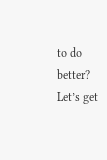to do better? Let’s get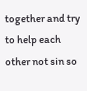together and try to help each other not sin so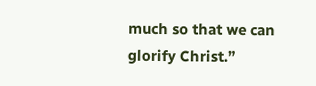much so that we can glorify Christ.”